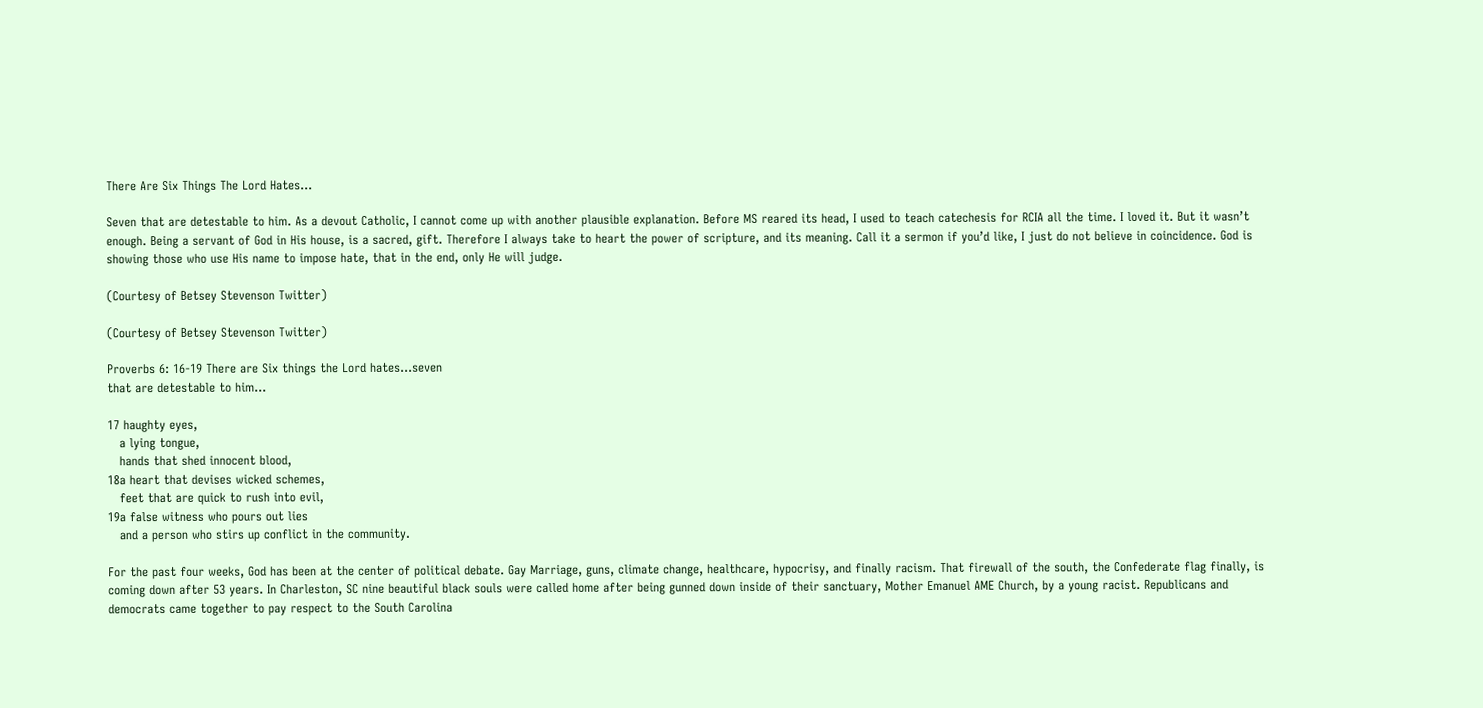There Are Six Things The Lord Hates…

Seven that are detestable to him. As a devout Catholic, I cannot come up with another plausible explanation. Before MS reared its head, I used to teach catechesis for RCIA all the time. I loved it. But it wasn’t enough. Being a servant of God in His house, is a sacred, gift. Therefore I always take to heart the power of scripture, and its meaning. Call it a sermon if you’d like, I just do not believe in coincidence. God is showing those who use His name to impose hate, that in the end, only He will judge.

(Courtesy of Betsey Stevenson Twitter)

(Courtesy of Betsey Stevenson Twitter)

Proverbs 6: 16-19 There are Six things the Lord hates…seven
that are detestable to him…

17 haughty eyes,
   a lying tongue,
   hands that shed innocent blood,
18a heart that devises wicked schemes,
   feet that are quick to rush into evil,
19a false witness who pours out lies
   and a person who stirs up conflict in the community.

For the past four weeks, God has been at the center of political debate. Gay Marriage, guns, climate change, healthcare, hypocrisy, and finally racism. That firewall of the south, the Confederate flag finally, is coming down after 53 years. In Charleston, SC nine beautiful black souls were called home after being gunned down inside of their sanctuary, Mother Emanuel AME Church, by a young racist. Republicans and democrats came together to pay respect to the South Carolina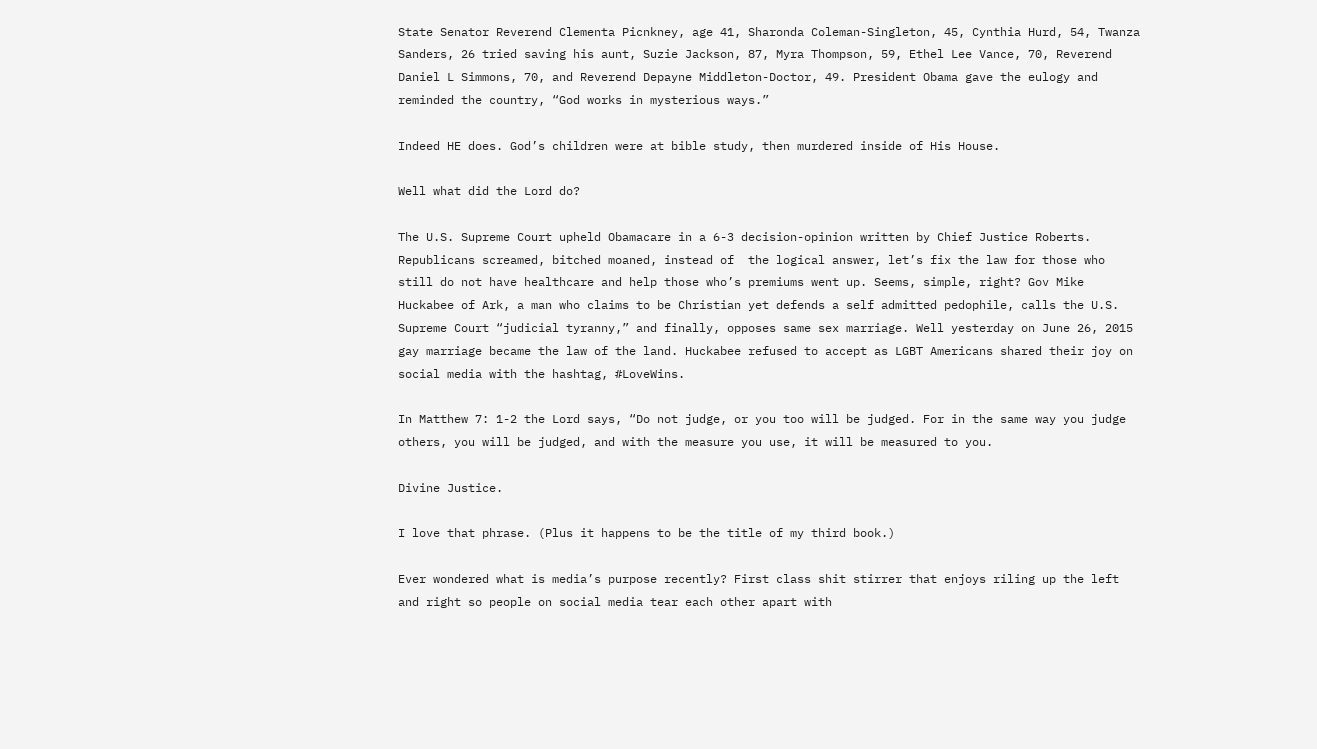State Senator Reverend Clementa Picnkney, age 41, Sharonda Coleman-Singleton, 45, Cynthia Hurd, 54, Twanza Sanders, 26 tried saving his aunt, Suzie Jackson, 87, Myra Thompson, 59, Ethel Lee Vance, 70, Reverend Daniel L Simmons, 70, and Reverend Depayne Middleton-Doctor, 49. President Obama gave the eulogy and reminded the country, “God works in mysterious ways.”

Indeed HE does. God’s children were at bible study, then murdered inside of His House.

Well what did the Lord do?

The U.S. Supreme Court upheld Obamacare in a 6-3 decision-opinion written by Chief Justice Roberts. Republicans screamed, bitched moaned, instead of  the logical answer, let’s fix the law for those who still do not have healthcare and help those who’s premiums went up. Seems, simple, right? Gov Mike Huckabee of Ark, a man who claims to be Christian yet defends a self admitted pedophile, calls the U.S. Supreme Court “judicial tyranny,” and finally, opposes same sex marriage. Well yesterday on June 26, 2015 gay marriage became the law of the land. Huckabee refused to accept as LGBT Americans shared their joy on social media with the hashtag, #LoveWins.

In Matthew 7: 1-2 the Lord says, “Do not judge, or you too will be judged. For in the same way you judge others, you will be judged, and with the measure you use, it will be measured to you.

Divine Justice.

I love that phrase. (Plus it happens to be the title of my third book.)

Ever wondered what is media’s purpose recently? First class shit stirrer that enjoys riling up the left and right so people on social media tear each other apart with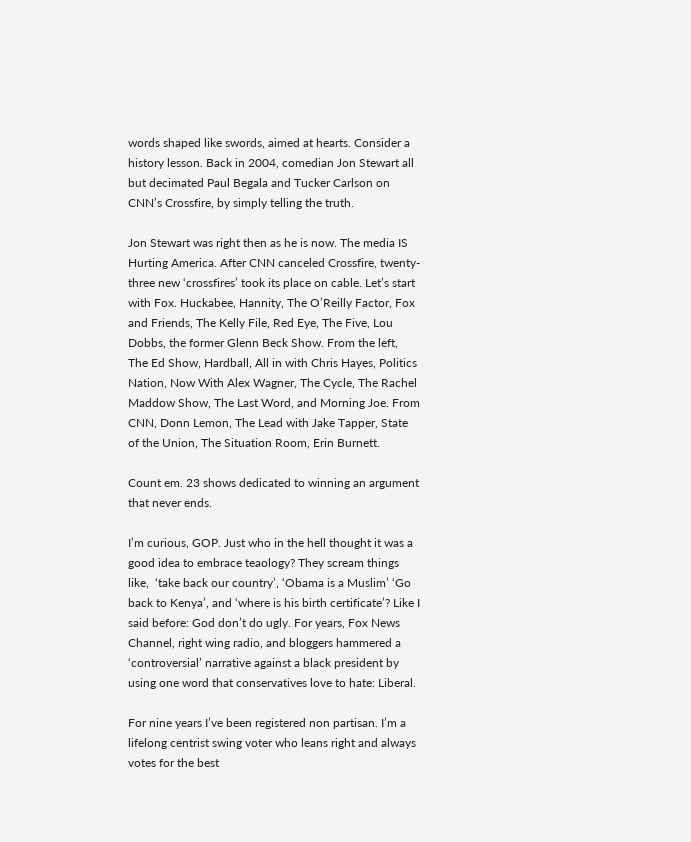words shaped like swords, aimed at hearts. Consider a history lesson. Back in 2004, comedian Jon Stewart all but decimated Paul Begala and Tucker Carlson on CNN’s Crossfire, by simply telling the truth.

Jon Stewart was right then as he is now. The media IS Hurting America. After CNN canceled Crossfire, twenty-three new ‘crossfires’ took its place on cable. Let’s start with Fox. Huckabee, Hannity, The O’Reilly Factor, Fox and Friends, The Kelly File, Red Eye, The Five, Lou Dobbs, the former Glenn Beck Show. From the left, The Ed Show, Hardball, All in with Chris Hayes, Politics Nation, Now With Alex Wagner, The Cycle, The Rachel Maddow Show, The Last Word, and Morning Joe. From CNN, Donn Lemon, The Lead with Jake Tapper, State of the Union, The Situation Room, Erin Burnett.

Count em. 23 shows dedicated to winning an argument that never ends.

I’m curious, GOP. Just who in the hell thought it was a good idea to embrace teaology? They scream things like,  ‘take back our country’, ‘Obama is a Muslim’ ‘Go back to Kenya’, and ‘where is his birth certificate’? Like I said before: God don’t do ugly. For years, Fox News Channel, right wing radio, and bloggers hammered a ‘controversial’ narrative against a black president by using one word that conservatives love to hate: Liberal.

For nine years I’ve been registered non partisan. I’m a lifelong centrist swing voter who leans right and always votes for the best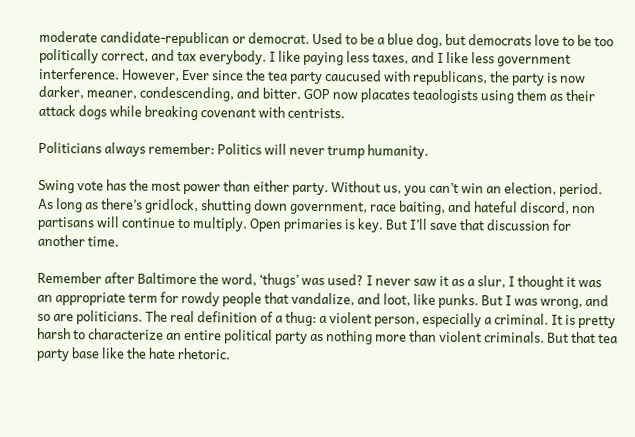moderate candidate-republican or democrat. Used to be a blue dog, but democrats love to be too politically correct, and tax everybody. I like paying less taxes, and I like less government interference. However, Ever since the tea party caucused with republicans, the party is now darker, meaner, condescending, and bitter. GOP now placates teaologists using them as their attack dogs while breaking covenant with centrists.

Politicians always remember: Politics will never trump humanity.

Swing vote has the most power than either party. Without us, you can’t win an election, period. As long as there’s gridlock, shutting down government, race baiting, and hateful discord, non partisans will continue to multiply. Open primaries is key. But I’ll save that discussion for another time.

Remember after Baltimore the word, ‘thugs’ was used? I never saw it as a slur, I thought it was an appropriate term for rowdy people that vandalize, and loot, like punks. But I was wrong, and so are politicians. The real definition of a thug: a violent person, especially a criminal. It is pretty harsh to characterize an entire political party as nothing more than violent criminals. But that tea party base like the hate rhetoric.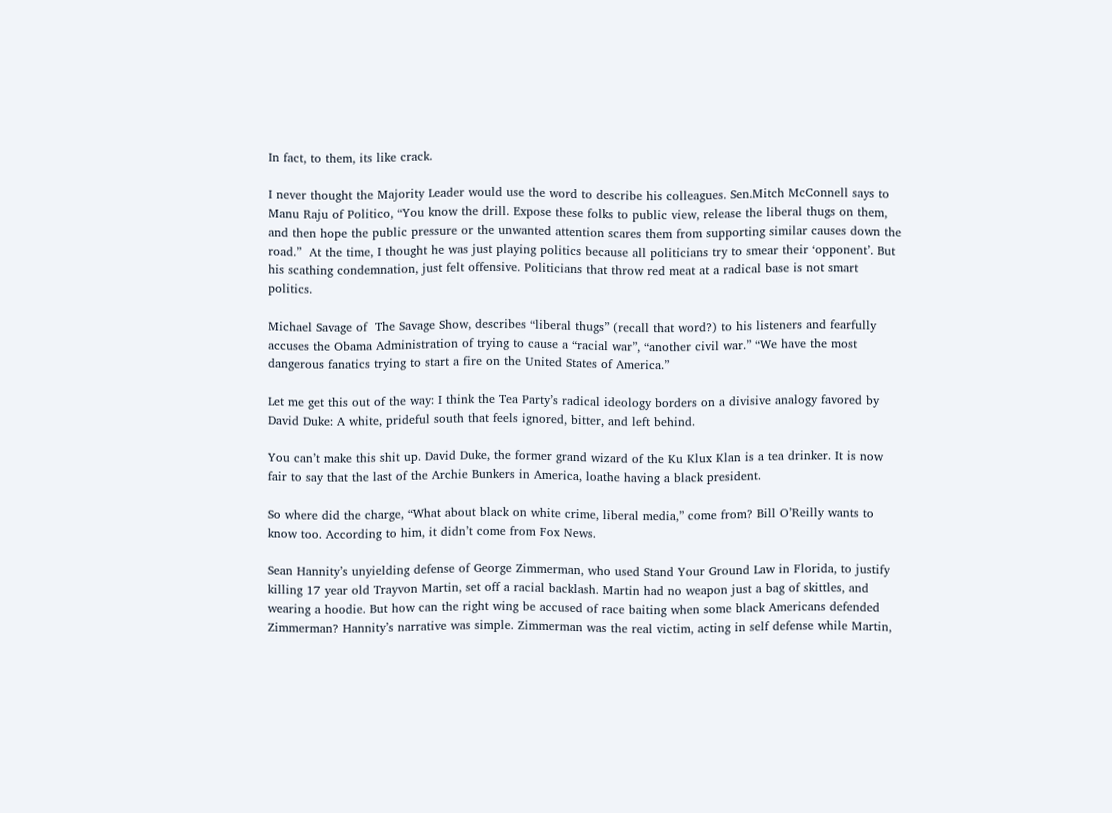In fact, to them, its like crack.

I never thought the Majority Leader would use the word to describe his colleagues. Sen.Mitch McConnell says to Manu Raju of Politico, “You know the drill. Expose these folks to public view, release the liberal thugs on them, and then hope the public pressure or the unwanted attention scares them from supporting similar causes down the road.”  At the time, I thought he was just playing politics because all politicians try to smear their ‘opponent’. But his scathing condemnation, just felt offensive. Politicians that throw red meat at a radical base is not smart politics.

Michael Savage of  The Savage Show, describes “liberal thugs” (recall that word?) to his listeners and fearfully accuses the Obama Administration of trying to cause a “racial war”, “another civil war.” “We have the most dangerous fanatics trying to start a fire on the United States of America.”

Let me get this out of the way: I think the Tea Party’s radical ideology borders on a divisive analogy favored by David Duke: A white, prideful south that feels ignored, bitter, and left behind.

You can’t make this shit up. David Duke, the former grand wizard of the Ku Klux Klan is a tea drinker. It is now fair to say that the last of the Archie Bunkers in America, loathe having a black president.

So where did the charge, “What about black on white crime, liberal media,” come from? Bill O’Reilly wants to know too. According to him, it didn’t come from Fox News.

Sean Hannity’s unyielding defense of George Zimmerman, who used Stand Your Ground Law in Florida, to justify killing 17 year old Trayvon Martin, set off a racial backlash. Martin had no weapon just a bag of skittles, and wearing a hoodie. But how can the right wing be accused of race baiting when some black Americans defended Zimmerman? Hannity’s narrative was simple. Zimmerman was the real victim, acting in self defense while Martin,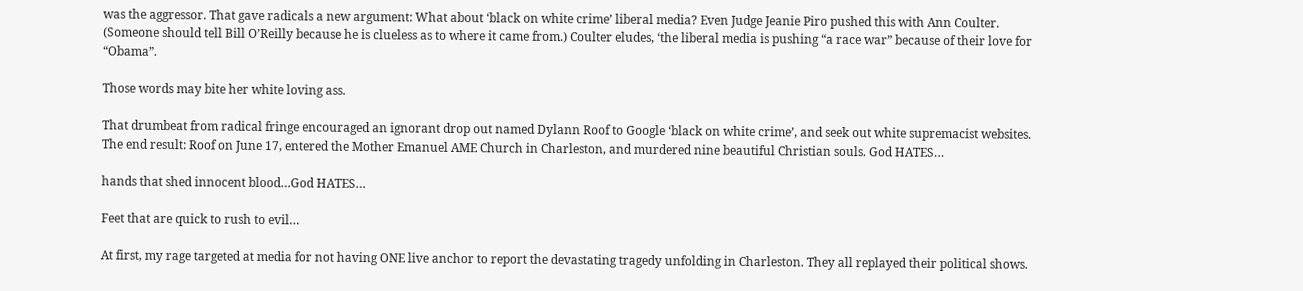was the aggressor. That gave radicals a new argument: What about ‘black on white crime’ liberal media? Even Judge Jeanie Piro pushed this with Ann Coulter.  (Someone should tell Bill O’Reilly because he is clueless as to where it came from.) Coulter eludes, ‘the liberal media is pushing “a race war” because of their love for “Obama”.

Those words may bite her white loving ass.

That drumbeat from radical fringe encouraged an ignorant drop out named Dylann Roof to Google ‘black on white crime’, and seek out white supremacist websites. The end result: Roof on June 17, entered the Mother Emanuel AME Church in Charleston, and murdered nine beautiful Christian souls. God HATES…

hands that shed innocent blood…God HATES…

Feet that are quick to rush to evil…

At first, my rage targeted at media for not having ONE live anchor to report the devastating tragedy unfolding in Charleston. They all replayed their political shows.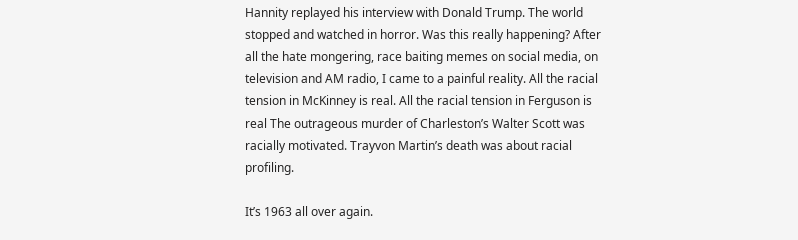Hannity replayed his interview with Donald Trump. The world stopped and watched in horror. Was this really happening? After all the hate mongering, race baiting memes on social media, on television and AM radio, I came to a painful reality. All the racial tension in McKinney is real. All the racial tension in Ferguson is real The outrageous murder of Charleston’s Walter Scott was racially motivated. Trayvon Martin’s death was about racial profiling.

It’s 1963 all over again.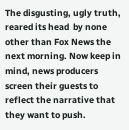The disgusting, ugly truth, reared its head  by none other than Fox News the next morning. Now keep in mind, news producers screen their guests to reflect the narrative that they want to push.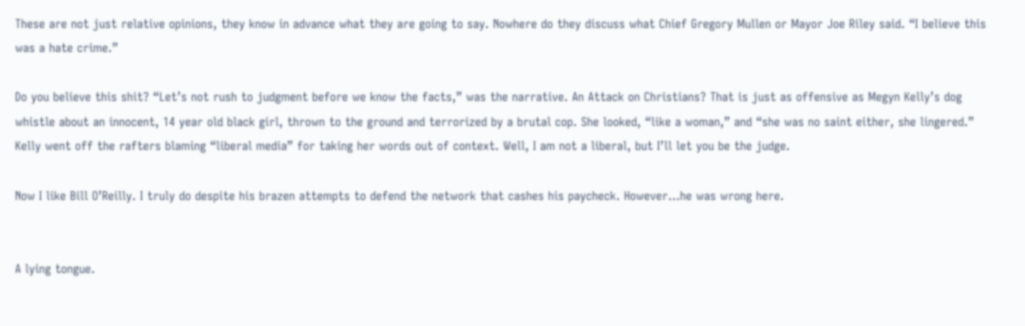These are not just relative opinions, they know in advance what they are going to say. Nowhere do they discuss what Chief Gregory Mullen or Mayor Joe Riley said. “I believe this was a hate crime.”

Do you believe this shit? “Let’s not rush to judgment before we know the facts,” was the narrative. An Attack on Christians? That is just as offensive as Megyn Kelly’s dog whistle about an innocent, 14 year old black girl, thrown to the ground and terrorized by a brutal cop. She looked, “like a woman,” and “she was no saint either, she lingered.” Kelly went off the rafters blaming “liberal media” for taking her words out of context. Well, I am not a liberal, but I’ll let you be the judge.

Now I like Bill O’Reilly. I truly do despite his brazen attempts to defend the network that cashes his paycheck. However…he was wrong here.


A lying tongue.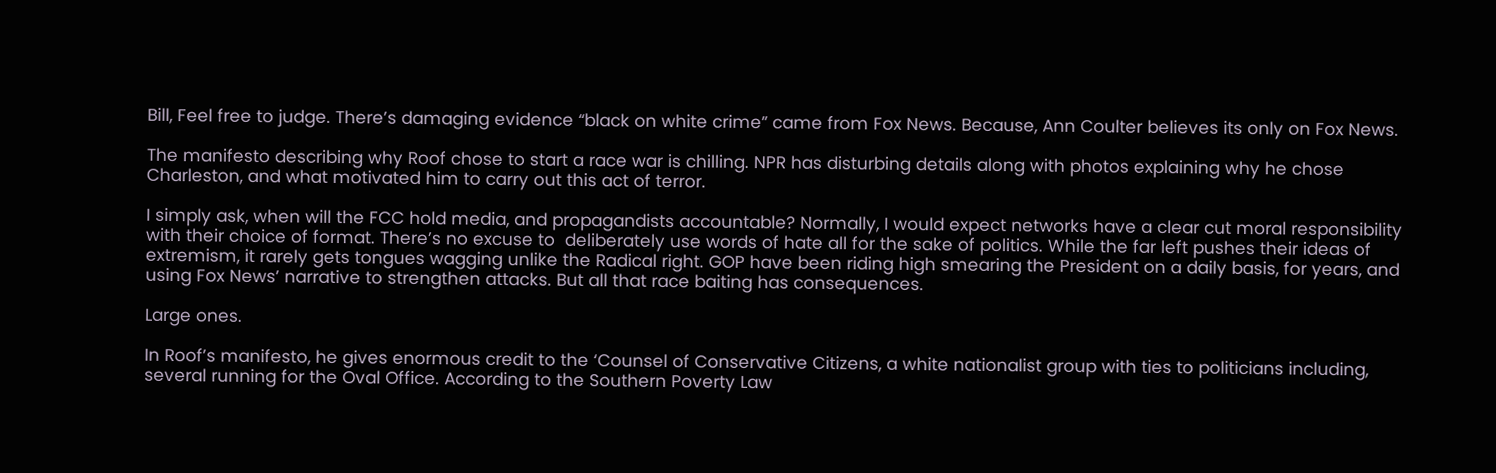Bill, Feel free to judge. There’s damaging evidence “black on white crime” came from Fox News. Because, Ann Coulter believes its only on Fox News.

The manifesto describing why Roof chose to start a race war is chilling. NPR has disturbing details along with photos explaining why he chose Charleston, and what motivated him to carry out this act of terror.

I simply ask, when will the FCC hold media, and propagandists accountable? Normally, I would expect networks have a clear cut moral responsibility with their choice of format. There’s no excuse to  deliberately use words of hate all for the sake of politics. While the far left pushes their ideas of extremism, it rarely gets tongues wagging unlike the Radical right. GOP have been riding high smearing the President on a daily basis, for years, and using Fox News’ narrative to strengthen attacks. But all that race baiting has consequences.

Large ones.

In Roof’s manifesto, he gives enormous credit to the ‘Counsel of Conservative Citizens, a white nationalist group with ties to politicians including, several running for the Oval Office. According to the Southern Poverty Law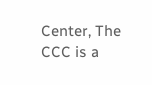Center, The CCC is a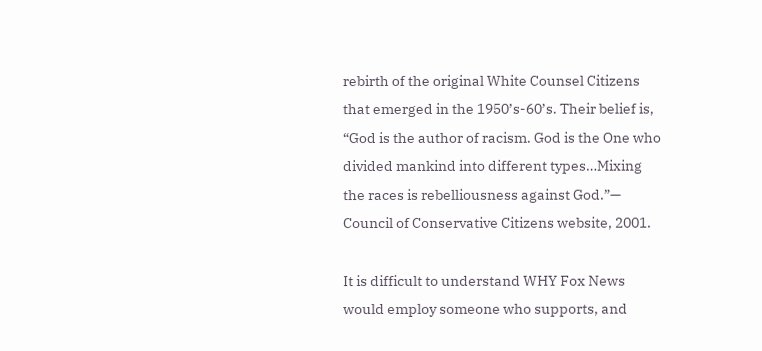rebirth of the original White Counsel Citizens that emerged in the 1950’s-60’s. Their belief is, “God is the author of racism. God is the One who divided mankind into different types…Mixing the races is rebelliousness against God.”— Council of Conservative Citizens website, 2001.

It is difficult to understand WHY Fox News would employ someone who supports, and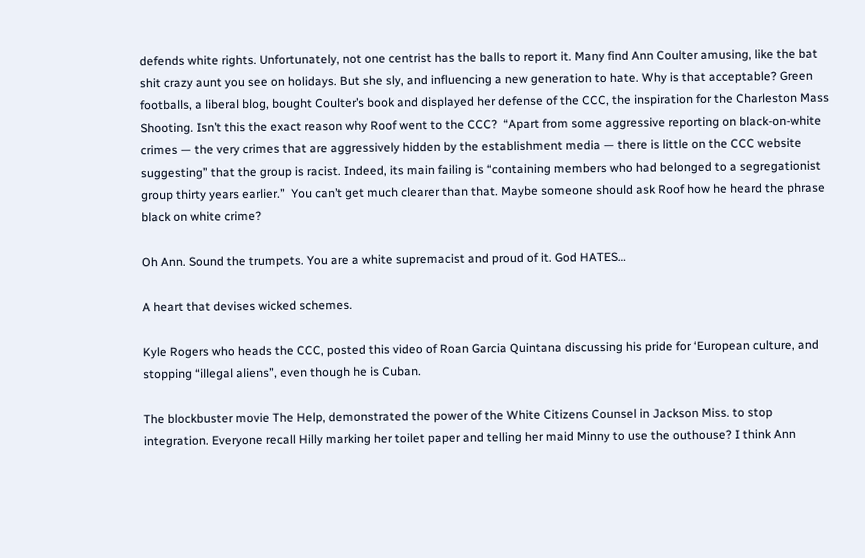defends white rights. Unfortunately, not one centrist has the balls to report it. Many find Ann Coulter amusing, like the bat shit crazy aunt you see on holidays. But she sly, and influencing a new generation to hate. Why is that acceptable? Green footballs, a liberal blog, bought Coulter’s book and displayed her defense of the CCC, the inspiration for the Charleston Mass Shooting. Isn’t this the exact reason why Roof went to the CCC?  “Apart from some aggressive reporting on black-on-white crimes — the very crimes that are aggressively hidden by the establishment media — there is little on the CCC website suggesting” that the group is racist. Indeed, its main failing is “containing members who had belonged to a segregationist group thirty years earlier.”  You can’t get much clearer than that. Maybe someone should ask Roof how he heard the phrase black on white crime?

Oh Ann. Sound the trumpets. You are a white supremacist and proud of it. God HATES…

A heart that devises wicked schemes.

Kyle Rogers who heads the CCC, posted this video of Roan Garcia Quintana discussing his pride for ‘European culture, and stopping “illegal aliens”, even though he is Cuban.

The blockbuster movie The Help, demonstrated the power of the White Citizens Counsel in Jackson Miss. to stop integration. Everyone recall Hilly marking her toilet paper and telling her maid Minny to use the outhouse? I think Ann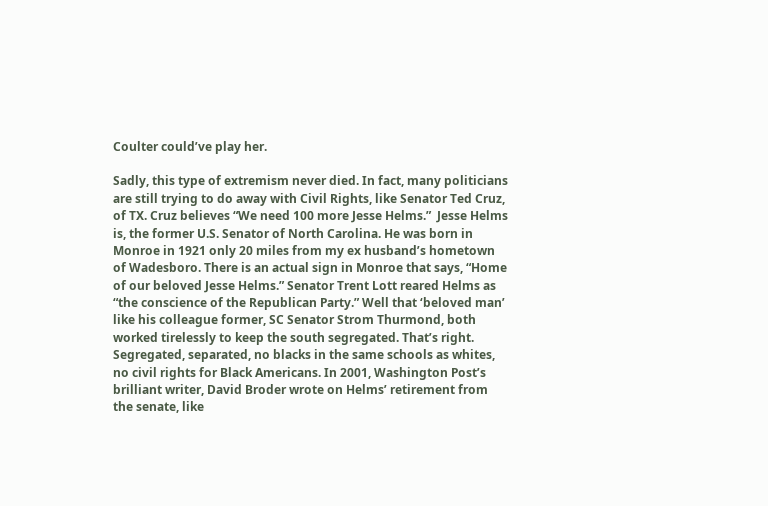Coulter could’ve play her.

Sadly, this type of extremism never died. In fact, many politicians are still trying to do away with Civil Rights, like Senator Ted Cruz, of TX. Cruz believes “We need 100 more Jesse Helms.”  Jesse Helms is, the former U.S. Senator of North Carolina. He was born in Monroe in 1921 only 20 miles from my ex husband’s hometown of Wadesboro. There is an actual sign in Monroe that says, “Home of our beloved Jesse Helms.” Senator Trent Lott reared Helms as “the conscience of the Republican Party.” Well that ‘beloved man’ like his colleague former, SC Senator Strom Thurmond, both worked tirelessly to keep the south segregated. That’s right. Segregated, separated, no blacks in the same schools as whites, no civil rights for Black Americans. In 2001, Washington Post’s brilliant writer, David Broder wrote on Helms’ retirement from the senate, like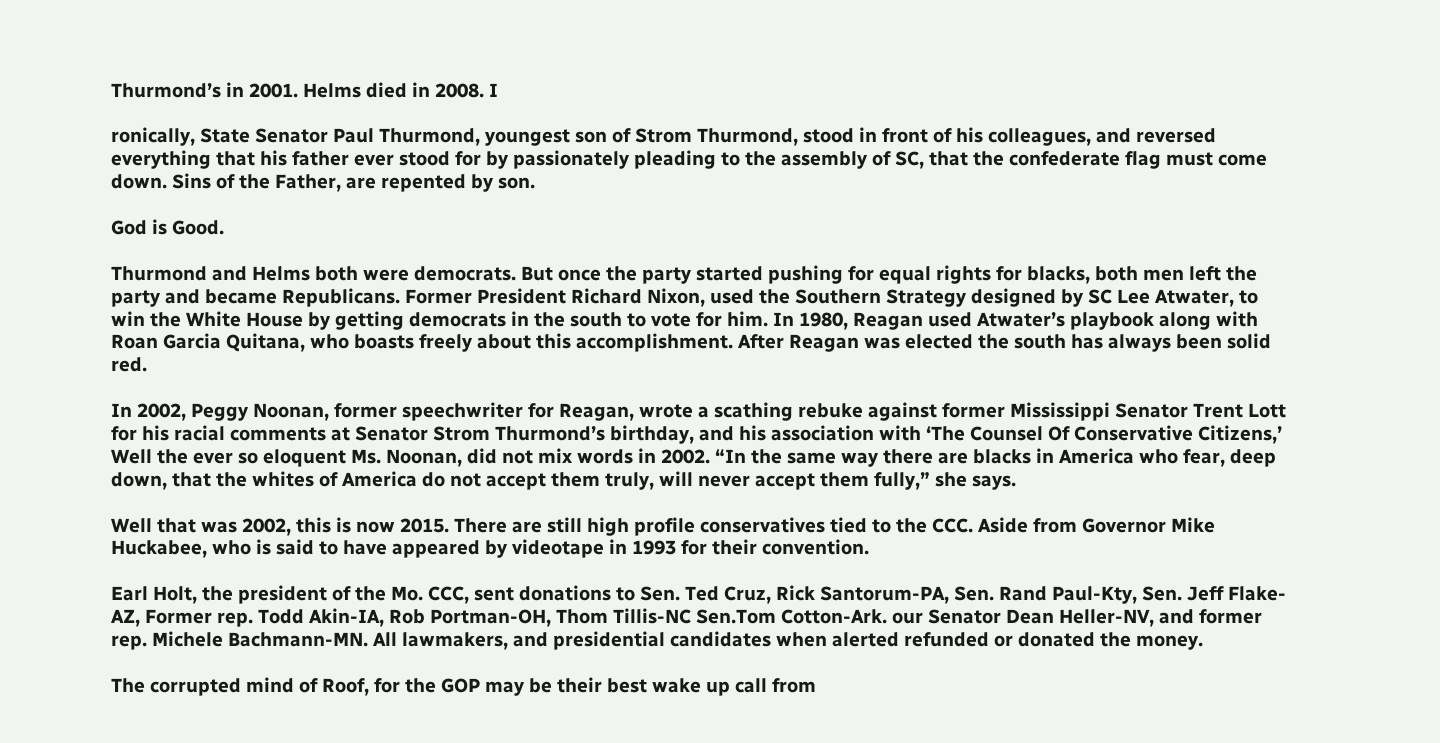Thurmond’s in 2001. Helms died in 2008. I

ronically, State Senator Paul Thurmond, youngest son of Strom Thurmond, stood in front of his colleagues, and reversed everything that his father ever stood for by passionately pleading to the assembly of SC, that the confederate flag must come down. Sins of the Father, are repented by son.

God is Good.

Thurmond and Helms both were democrats. But once the party started pushing for equal rights for blacks, both men left the party and became Republicans. Former President Richard Nixon, used the Southern Strategy designed by SC Lee Atwater, to win the White House by getting democrats in the south to vote for him. In 1980, Reagan used Atwater’s playbook along with Roan Garcia Quitana, who boasts freely about this accomplishment. After Reagan was elected the south has always been solid red.

In 2002, Peggy Noonan, former speechwriter for Reagan, wrote a scathing rebuke against former Mississippi Senator Trent Lott for his racial comments at Senator Strom Thurmond’s birthday, and his association with ‘The Counsel Of Conservative Citizens,’ Well the ever so eloquent Ms. Noonan, did not mix words in 2002. “In the same way there are blacks in America who fear, deep down, that the whites of America do not accept them truly, will never accept them fully,” she says.

Well that was 2002, this is now 2015. There are still high profile conservatives tied to the CCC. Aside from Governor Mike Huckabee, who is said to have appeared by videotape in 1993 for their convention.

Earl Holt, the president of the Mo. CCC, sent donations to Sen. Ted Cruz, Rick Santorum-PA, Sen. Rand Paul-Kty, Sen. Jeff Flake-AZ, Former rep. Todd Akin-IA, Rob Portman-OH, Thom Tillis-NC Sen.Tom Cotton-Ark. our Senator Dean Heller-NV, and former rep. Michele Bachmann-MN. All lawmakers, and presidential candidates when alerted refunded or donated the money.

The corrupted mind of Roof, for the GOP may be their best wake up call from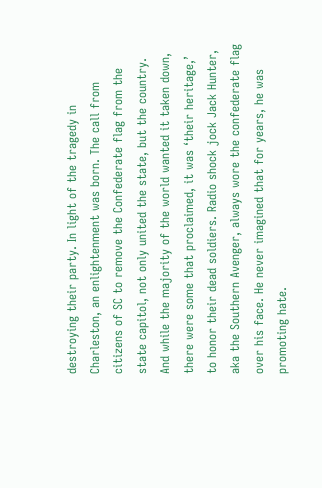destroying their party. In light of the tragedy in Charleston, an enlightenment was born. The call from citizens of SC to remove the Confederate flag from the state capitol, not only united the state, but the country. And while the majority of the world wanted it taken down, there were some that proclaimed, it was ‘their heritage,’ to honor their dead soldiers. Radio shock jock Jack Hunter, aka the Southern Avenger, always wore the confederate flag over his face. He never imagined that for years, he was promoting hate.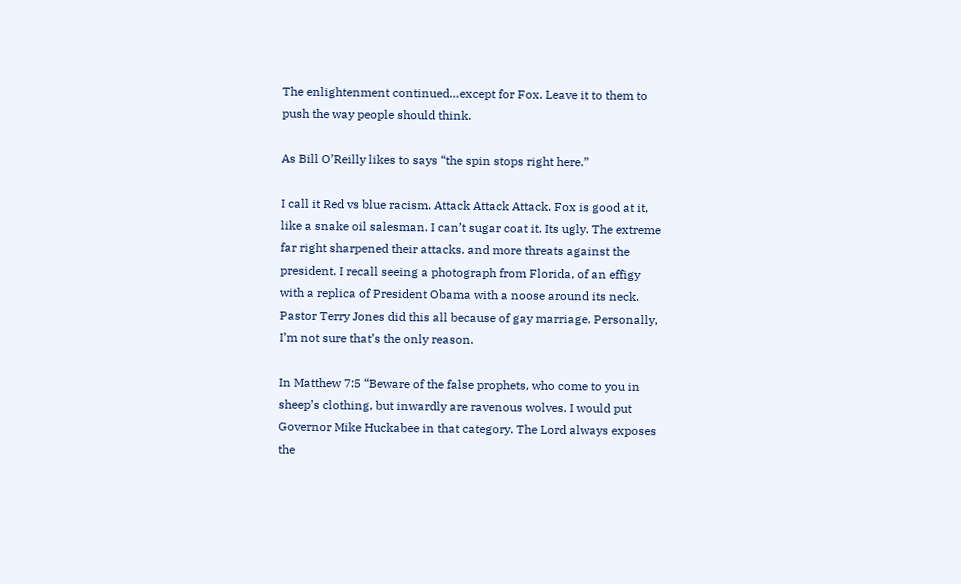The enlightenment continued…except for Fox. Leave it to them to push the way people should think.

As Bill O’Reilly likes to says “the spin stops right here.”

I call it Red vs blue racism. Attack Attack Attack. Fox is good at it, like a snake oil salesman. I can’t sugar coat it. Its ugly. The extreme far right sharpened their attacks. and more threats against the president. I recall seeing a photograph from Florida, of an effigy with a replica of President Obama with a noose around its neck. Pastor Terry Jones did this all because of gay marriage. Personally, I’m not sure that’s the only reason.

In Matthew 7:5 “Beware of the false prophets, who come to you in sheep’s clothing, but inwardly are ravenous wolves. I would put Governor Mike Huckabee in that category. The Lord always exposes the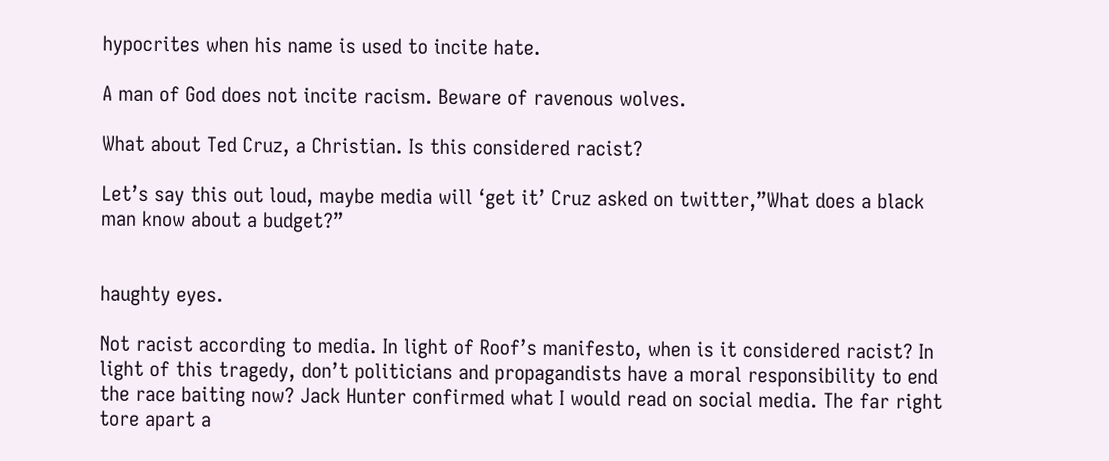hypocrites when his name is used to incite hate.

A man of God does not incite racism. Beware of ravenous wolves.

What about Ted Cruz, a Christian. Is this considered racist?

Let’s say this out loud, maybe media will ‘get it’ Cruz asked on twitter,”What does a black man know about a budget?”


haughty eyes.

Not racist according to media. In light of Roof’s manifesto, when is it considered racist? In light of this tragedy, don’t politicians and propagandists have a moral responsibility to end the race baiting now? Jack Hunter confirmed what I would read on social media. The far right tore apart a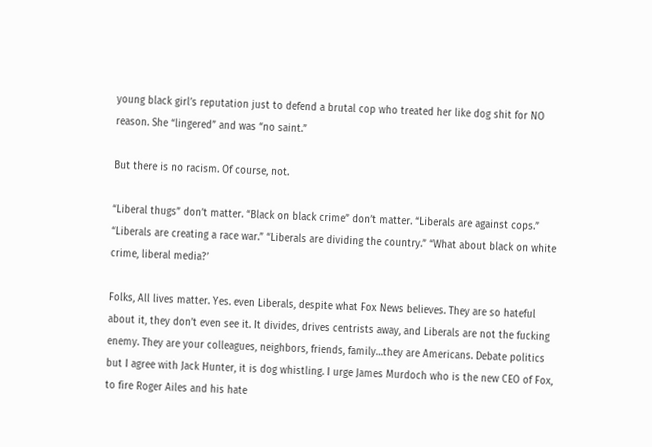young black girl’s reputation just to defend a brutal cop who treated her like dog shit for NO reason. She “lingered” and was “no saint.”

But there is no racism. Of course, not.

“Liberal thugs” don’t matter. “Black on black crime” don’t matter. “Liberals are against cops.” “Liberals are creating a race war.” “Liberals are dividing the country.” “What about black on white crime, liberal media?’

Folks, All lives matter. Yes. even Liberals, despite what Fox News believes. They are so hateful about it, they don’t even see it. It divides, drives centrists away, and Liberals are not the fucking enemy. They are your colleagues, neighbors, friends, family…they are Americans. Debate politics but I agree with Jack Hunter, it is dog whistling. I urge James Murdoch who is the new CEO of Fox, to fire Roger Ailes and his hate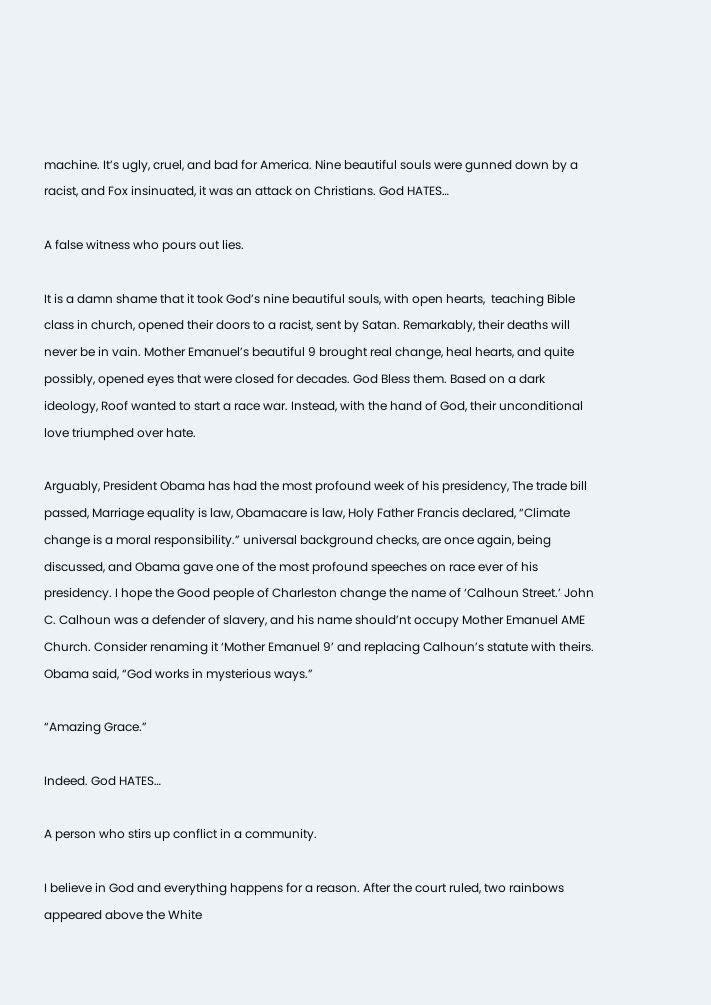machine. It’s ugly, cruel, and bad for America. Nine beautiful souls were gunned down by a racist, and Fox insinuated, it was an attack on Christians. God HATES…

A false witness who pours out lies.

It is a damn shame that it took God’s nine beautiful souls, with open hearts,  teaching Bible class in church, opened their doors to a racist, sent by Satan. Remarkably, their deaths will never be in vain. Mother Emanuel’s beautiful 9 brought real change, heal hearts, and quite possibly, opened eyes that were closed for decades. God Bless them. Based on a dark ideology, Roof wanted to start a race war. Instead, with the hand of God, their unconditional love triumphed over hate.

Arguably, President Obama has had the most profound week of his presidency, The trade bill passed, Marriage equality is law, Obamacare is law, Holy Father Francis declared, “Climate change is a moral responsibility.” universal background checks, are once again, being discussed, and Obama gave one of the most profound speeches on race ever of his presidency. I hope the Good people of Charleston change the name of ‘Calhoun Street.’ John C. Calhoun was a defender of slavery, and his name should’nt occupy Mother Emanuel AME Church. Consider renaming it ‘Mother Emanuel 9’ and replacing Calhoun’s statute with theirs. Obama said, “God works in mysterious ways.”

“Amazing Grace.”

Indeed. God HATES…

A person who stirs up conflict in a community.

I believe in God and everything happens for a reason. After the court ruled, two rainbows appeared above the White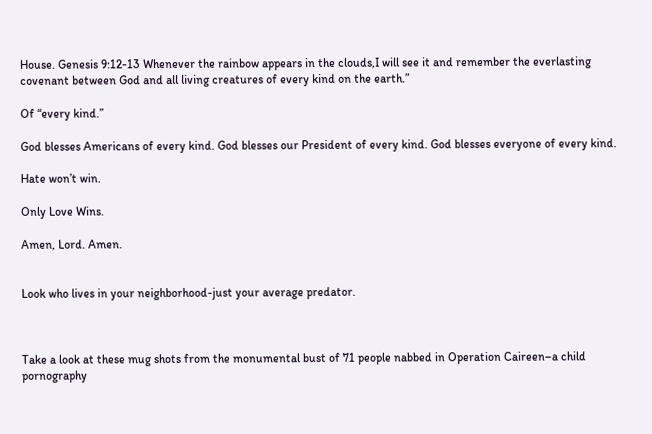House. Genesis 9:12-13 Whenever the rainbow appears in the clouds,I will see it and remember the everlasting covenant between God and all living creatures of every kind on the earth.”

Of “every kind.”

God blesses Americans of every kind. God blesses our President of every kind. God blesses everyone of every kind.

Hate won’t win.

Only Love Wins.

Amen, Lord. Amen.


Look who lives in your neighborhood-just your average predator.



Take a look at these mug shots from the monumental bust of 71 people nabbed in Operation Caireen–a child pornography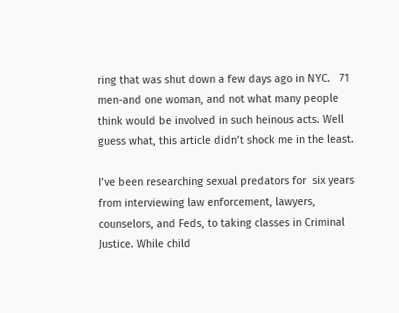ring that was shut down a few days ago in NYC.   71 men-and one woman, and not what many people think would be involved in such heinous acts. Well guess what, this article didn’t shock me in the least.

I’ve been researching sexual predators for  six years  from interviewing law enforcement, lawyers, counselors, and Feds, to taking classes in Criminal Justice. While child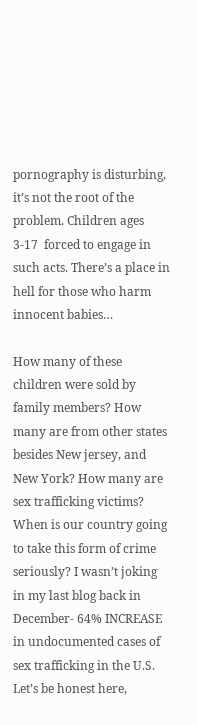pornography is disturbing, it’s not the root of the problem. Children ages 3-17  forced to engage in such acts. There’s a place in hell for those who harm innocent babies…

How many of these children were sold by family members? How many are from other states besides New jersey, and New York? How many are sex trafficking victims? When is our country going to take this form of crime seriously? I wasn’t joking in my last blog back in December- 64% INCREASE in undocumented cases of sex trafficking in the U.S.  Let’s be honest here,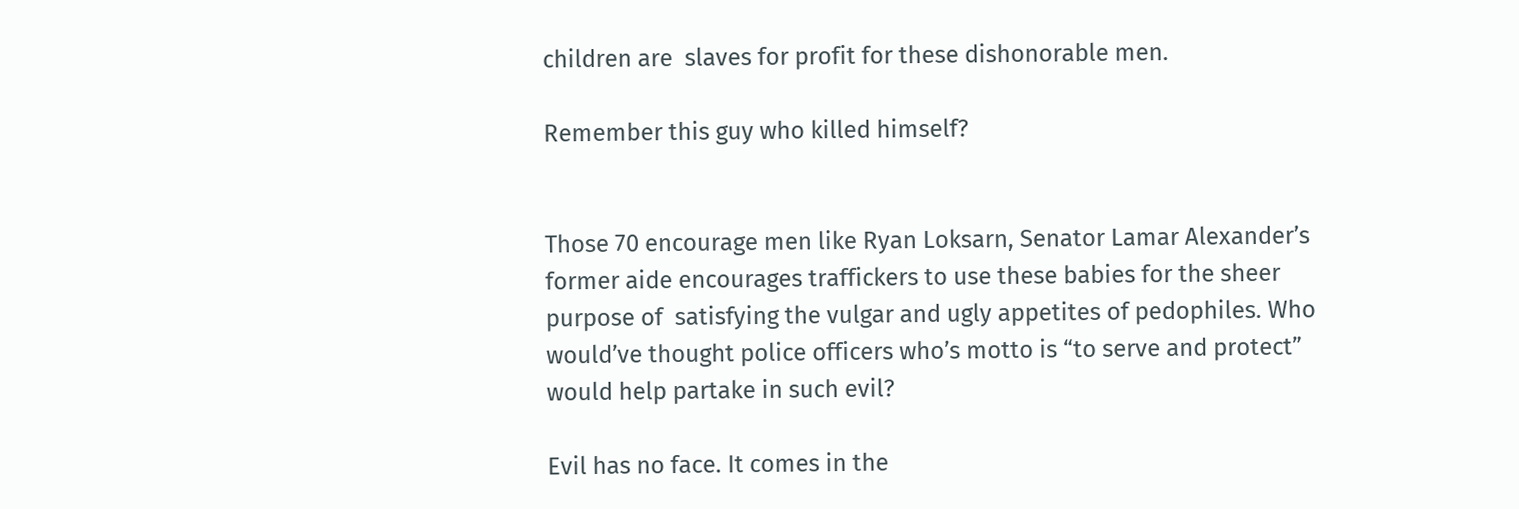children are  slaves for profit for these dishonorable men.

Remember this guy who killed himself?


Those 70 encourage men like Ryan Loksarn, Senator Lamar Alexander’s former aide encourages traffickers to use these babies for the sheer purpose of  satisfying the vulgar and ugly appetites of pedophiles. Who would’ve thought police officers who’s motto is “to serve and protect” would help partake in such evil?

Evil has no face. It comes in the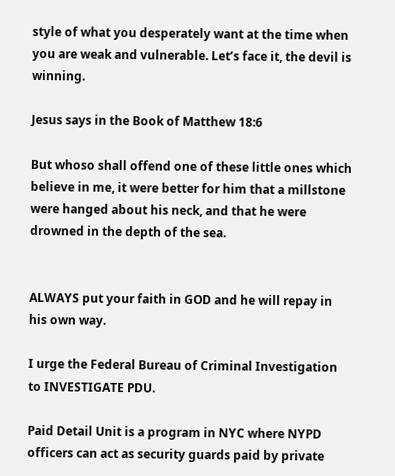style of what you desperately want at the time when you are weak and vulnerable. Let’s face it, the devil is winning.

Jesus says in the Book of Matthew 18:6

But whoso shall offend one of these little ones which believe in me, it were better for him that a millstone were hanged about his neck, and that he were drowned in the depth of the sea.


ALWAYS put your faith in GOD and he will repay in his own way.

I urge the Federal Bureau of Criminal Investigation to INVESTIGATE PDU.

Paid Detail Unit is a program in NYC where NYPD officers can act as security guards paid by private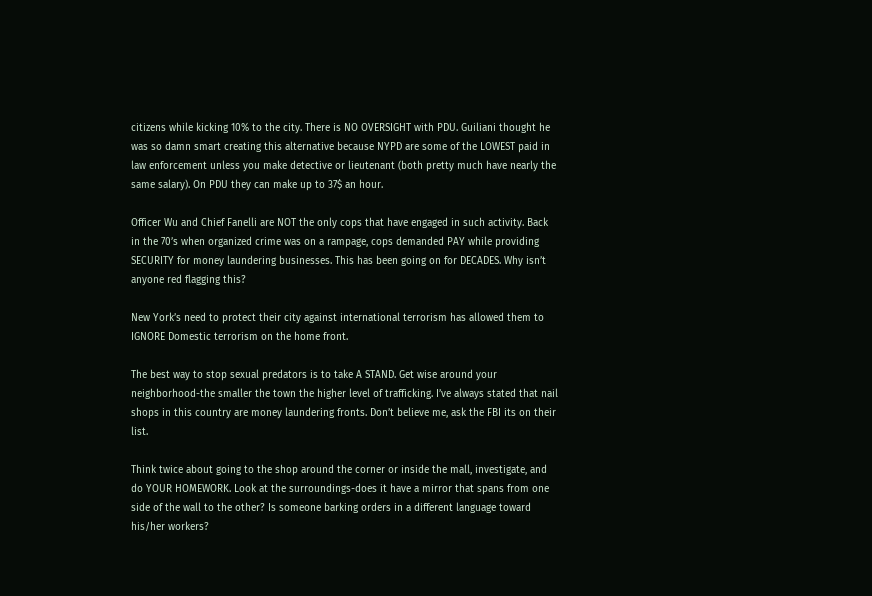citizens while kicking 10% to the city. There is NO OVERSIGHT with PDU. Guiliani thought he was so damn smart creating this alternative because NYPD are some of the LOWEST paid in law enforcement unless you make detective or lieutenant (both pretty much have nearly the same salary). On PDU they can make up to 37$ an hour.

Officer Wu and Chief Fanelli are NOT the only cops that have engaged in such activity. Back in the 70’s when organized crime was on a rampage, cops demanded PAY while providing SECURITY for money laundering businesses. This has been going on for DECADES. Why isn’t anyone red flagging this?

New York’s need to protect their city against international terrorism has allowed them to IGNORE Domestic terrorism on the home front.

The best way to stop sexual predators is to take A STAND. Get wise around your neighborhood-the smaller the town the higher level of trafficking. I’ve always stated that nail shops in this country are money laundering fronts. Don’t believe me, ask the FBI its on their list.

Think twice about going to the shop around the corner or inside the mall, investigate, and do YOUR HOMEWORK. Look at the surroundings-does it have a mirror that spans from one side of the wall to the other? Is someone barking orders in a different language toward his/her workers?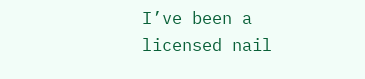I’ve been a licensed nail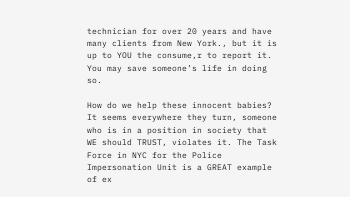technician for over 20 years and have many clients from New York., but it is up to YOU the consume,r to report it.  You may save someone’s life in doing so.

How do we help these innocent babies? It seems everywhere they turn, someone who is in a position in society that WE should TRUST, violates it. The Task Force in NYC for the Police Impersonation Unit is a GREAT example of ex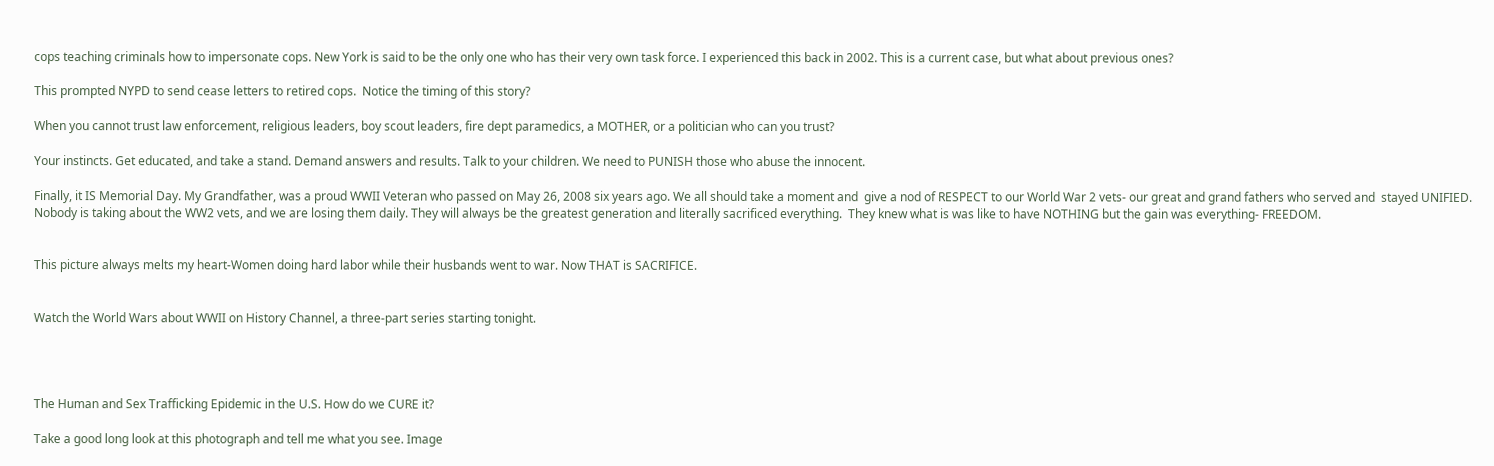cops teaching criminals how to impersonate cops. New York is said to be the only one who has their very own task force. I experienced this back in 2002. This is a current case, but what about previous ones?

This prompted NYPD to send cease letters to retired cops.  Notice the timing of this story?

When you cannot trust law enforcement, religious leaders, boy scout leaders, fire dept paramedics, a MOTHER, or a politician who can you trust?

Your instincts. Get educated, and take a stand. Demand answers and results. Talk to your children. We need to PUNISH those who abuse the innocent.

Finally, it IS Memorial Day. My Grandfather, was a proud WWII Veteran who passed on May 26, 2008 six years ago. We all should take a moment and  give a nod of RESPECT to our World War 2 vets- our great and grand fathers who served and  stayed UNIFIED. Nobody is taking about the WW2 vets, and we are losing them daily. They will always be the greatest generation and literally sacrificed everything.  They knew what is was like to have NOTHING but the gain was everything- FREEDOM.


This picture always melts my heart-Women doing hard labor while their husbands went to war. Now THAT is SACRIFICE.


Watch the World Wars about WWII on History Channel, a three-part series starting tonight.




The Human and Sex Trafficking Epidemic in the U.S. How do we CURE it?

Take a good long look at this photograph and tell me what you see. Image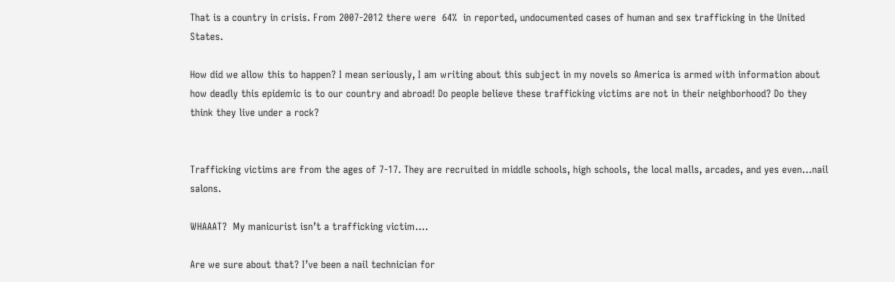That is a country in crisis. From 2007-2012 there were  64%  in reported, undocumented cases of human and sex trafficking in the United States.

How did we allow this to happen? I mean seriously, I am writing about this subject in my novels so America is armed with information about how deadly this epidemic is to our country and abroad! Do people believe these trafficking victims are not in their neighborhood? Do they think they live under a rock?


Trafficking victims are from the ages of 7-17. They are recruited in middle schools, high schools, the local malls, arcades, and yes even…nail salons.

WHAAAT?  My manicurist isn’t a trafficking victim….

Are we sure about that? I’ve been a nail technician for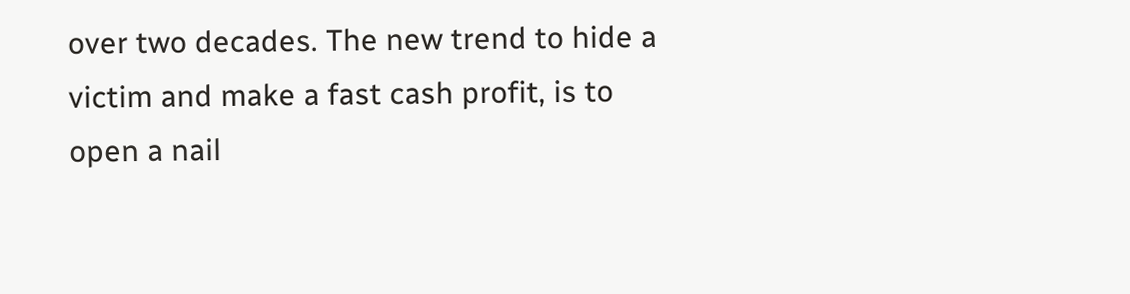over two decades. The new trend to hide a victim and make a fast cash profit, is to open a nail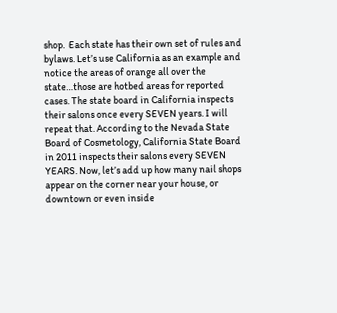shop.  Each state has their own set of rules and bylaws. Let’s use California as an example and notice the areas of orange all over the state…those are hotbed areas for reported cases. The state board in California inspects their salons once every SEVEN years. I will repeat that. According to the Nevada State Board of Cosmetology, California State Board in 2011 inspects their salons every SEVEN YEARS. Now, let’s add up how many nail shops appear on the corner near your house, or downtown or even inside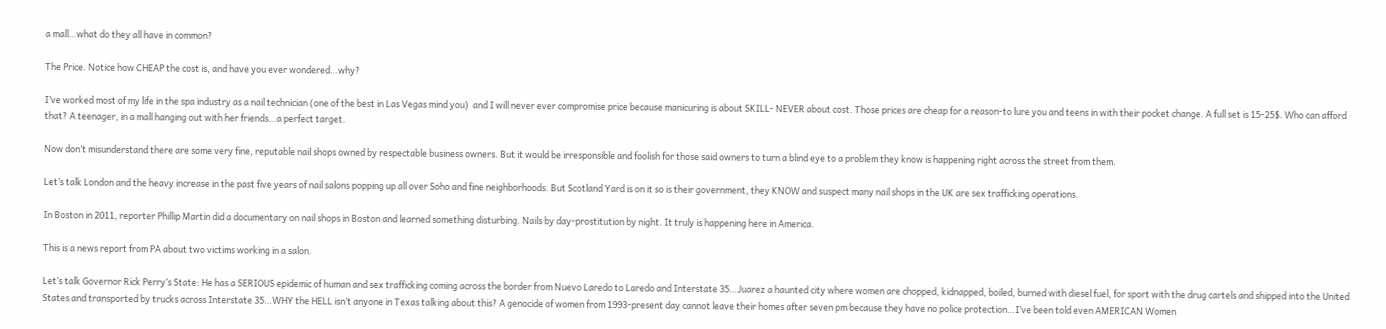a mall…what do they all have in common?

The Price. Notice how CHEAP the cost is, and have you ever wondered…why?

I’ve worked most of my life in the spa industry as a nail technician (one of the best in Las Vegas mind you)  and I will never ever compromise price because manicuring is about SKILL- NEVER about cost. Those prices are cheap for a reason-to lure you and teens in with their pocket change. A full set is 15-25$. Who can afford that? A teenager, in a mall hanging out with her friends…a perfect target.

Now don’t misunderstand there are some very fine, reputable nail shops owned by respectable business owners. But it would be irresponsible and foolish for those said owners to turn a blind eye to a problem they know is happening right across the street from them.

Let’s talk London and the heavy increase in the past five years of nail salons popping up all over Soho and fine neighborhoods. But Scotland Yard is on it so is their government, they KNOW and suspect many nail shops in the UK are sex trafficking operations.

In Boston in 2011, reporter Phillip Martin did a documentary on nail shops in Boston and learned something disturbing. Nails by day-prostitution by night. It truly is happening here in America.

This is a news report from PA about two victims working in a salon.

Let’s talk Governor Rick Perry’s State: He has a SERIOUS epidemic of human and sex trafficking coming across the border from Nuevo Laredo to Laredo and Interstate 35…Juarez a haunted city where women are chopped, kidnapped, boiled, burned with diesel fuel, for sport with the drug cartels and shipped into the United States and transported by trucks across Interstate 35…WHY the HELL isn’t anyone in Texas talking about this? A genocide of women from 1993-present day cannot leave their homes after seven pm because they have no police protection…I’ve been told even AMERICAN Women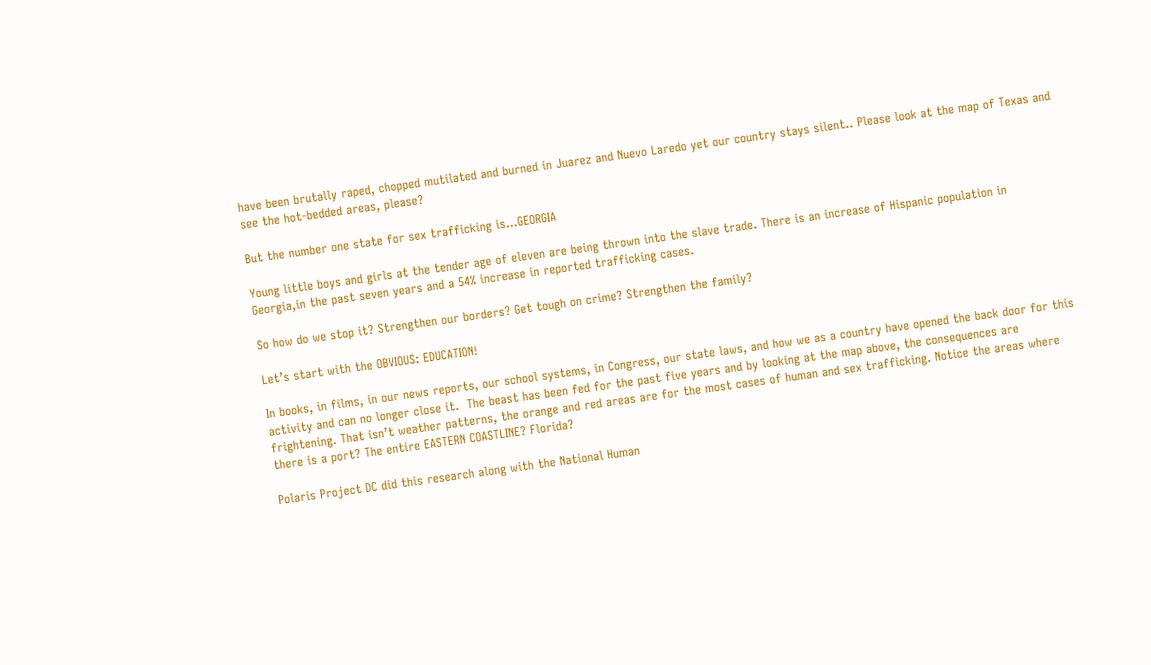have been brutally raped, chopped mutilated and burned in Juarez and Nuevo Laredo yet our country stays silent.. Please look at the map of Texas and see the hot-bedded areas, please?

But the number one state for sex trafficking is…GEORGIA

Young little boys and girls at the tender age of eleven are being thrown into the slave trade. There is an increase of Hispanic population in Georgia,in the past seven years and a 54% increase in reported trafficking cases.

So how do we stop it? Strengthen our borders? Get tough on crime? Strengthen the family?

Let’s start with the OBVIOUS: EDUCATION!

In books, in films, in our news reports, our school systems, in Congress, our state laws, and how we as a country have opened the back door for this activity and can no longer close it.  The beast has been fed for the past five years and by looking at the map above, the consequences are frightening. That isn’t weather patterns, the orange and red areas are for the most cases of human and sex trafficking. Notice the areas where there is a port? The entire EASTERN COASTLINE? Florida?

Polaris Project DC did this research along with the National Human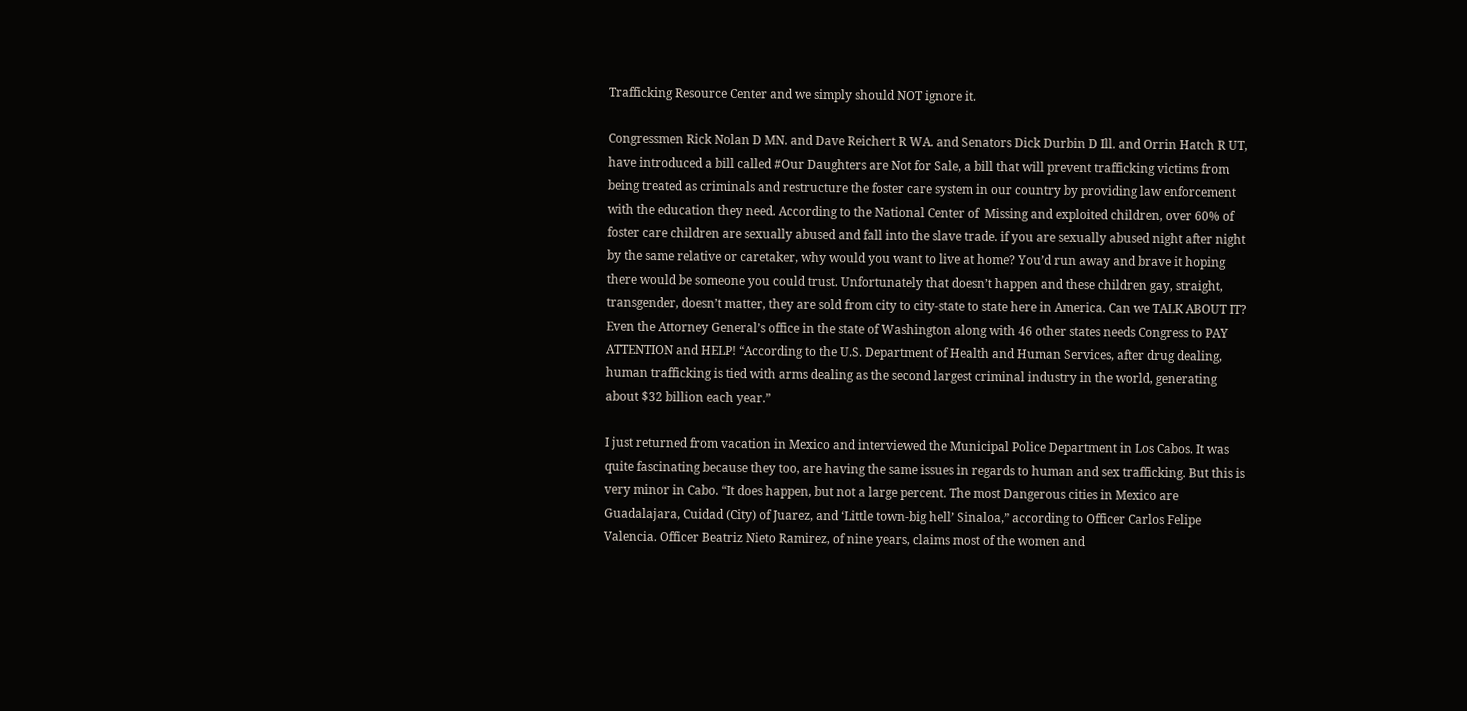Trafficking Resource Center and we simply should NOT ignore it.

Congressmen Rick Nolan D MN. and Dave Reichert R WA. and Senators Dick Durbin D Ill. and Orrin Hatch R UT, have introduced a bill called #Our Daughters are Not for Sale, a bill that will prevent trafficking victims from being treated as criminals and restructure the foster care system in our country by providing law enforcement with the education they need. According to the National Center of  Missing and exploited children, over 60% of foster care children are sexually abused and fall into the slave trade. if you are sexually abused night after night by the same relative or caretaker, why would you want to live at home? You’d run away and brave it hoping there would be someone you could trust. Unfortunately that doesn’t happen and these children gay, straight, transgender, doesn’t matter, they are sold from city to city-state to state here in America. Can we TALK ABOUT IT? Even the Attorney General’s office in the state of Washington along with 46 other states needs Congress to PAY ATTENTION and HELP! “According to the U.S. Department of Health and Human Services, after drug dealing, human trafficking is tied with arms dealing as the second largest criminal industry in the world, generating about $32 billion each year.”

I just returned from vacation in Mexico and interviewed the Municipal Police Department in Los Cabos. It was quite fascinating because they too, are having the same issues in regards to human and sex trafficking. But this is very minor in Cabo. “It does happen, but not a large percent. The most Dangerous cities in Mexico are Guadalajara, Cuidad (City) of Juarez, and ‘Little town-big hell’ Sinaloa,” according to Officer Carlos Felipe Valencia. Officer Beatriz Nieto Ramirez, of nine years, claims most of the women and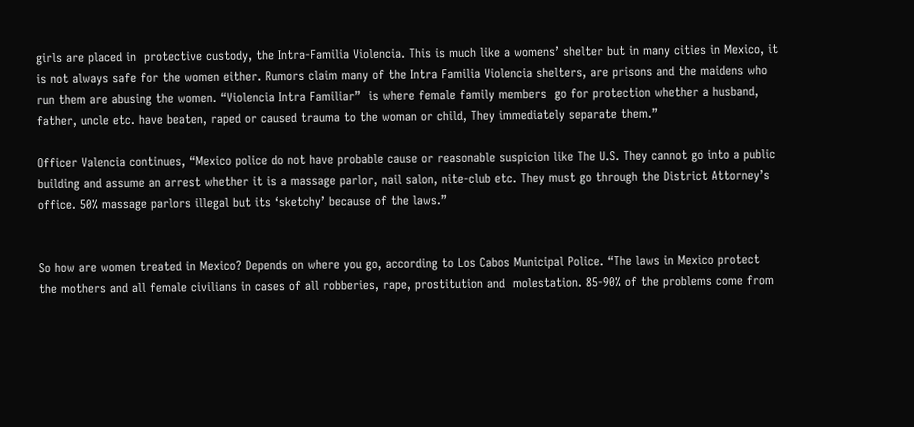girls are placed in  protective custody, the Intra-Familia Violencia. This is much like a womens’ shelter but in many cities in Mexico, it is not always safe for the women either. Rumors claim many of the Intra Familia Violencia shelters, are prisons and the maidens who run them are abusing the women. “Violencia Intra Familiar”  is where female family members  go for protection whether a husband, father, uncle etc. have beaten, raped or caused trauma to the woman or child, They immediately separate them.”

Officer Valencia continues, “Mexico police do not have probable cause or reasonable suspicion like The U.S. They cannot go into a public building and assume an arrest whether it is a massage parlor, nail salon, nite-club etc. They must go through the District Attorney’s office. 50% massage parlors illegal but its ‘sketchy’ because of the laws.”


So how are women treated in Mexico? Depends on where you go, according to Los Cabos Municipal Police. “The laws in Mexico protect the mothers and all female civilians in cases of all robberies, rape, prostitution and  molestation. 85-90% of the problems come from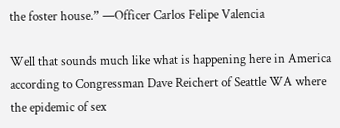the foster house.” —Officer Carlos Felipe Valencia

Well that sounds much like what is happening here in America according to Congressman Dave Reichert of Seattle WA where the epidemic of sex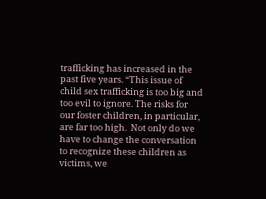trafficking has increased in the past five years. “This issue of child sex trafficking is too big and too evil to ignore. The risks for our foster children, in particular, are far too high.  Not only do we have to change the conversation to recognize these children as victims, we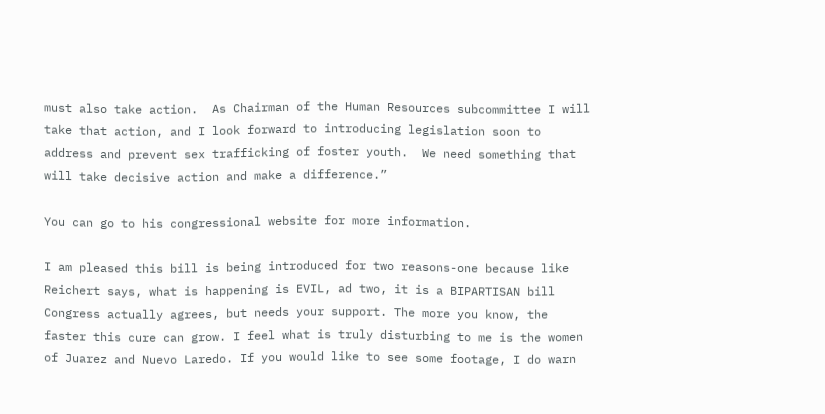must also take action.  As Chairman of the Human Resources subcommittee I will take that action, and I look forward to introducing legislation soon to address and prevent sex trafficking of foster youth.  We need something that will take decisive action and make a difference.”

You can go to his congressional website for more information.

I am pleased this bill is being introduced for two reasons-one because like Reichert says, what is happening is EVIL, ad two, it is a BIPARTISAN bill Congress actually agrees, but needs your support. The more you know, the faster this cure can grow. I feel what is truly disturbing to me is the women of Juarez and Nuevo Laredo. If you would like to see some footage, I do warn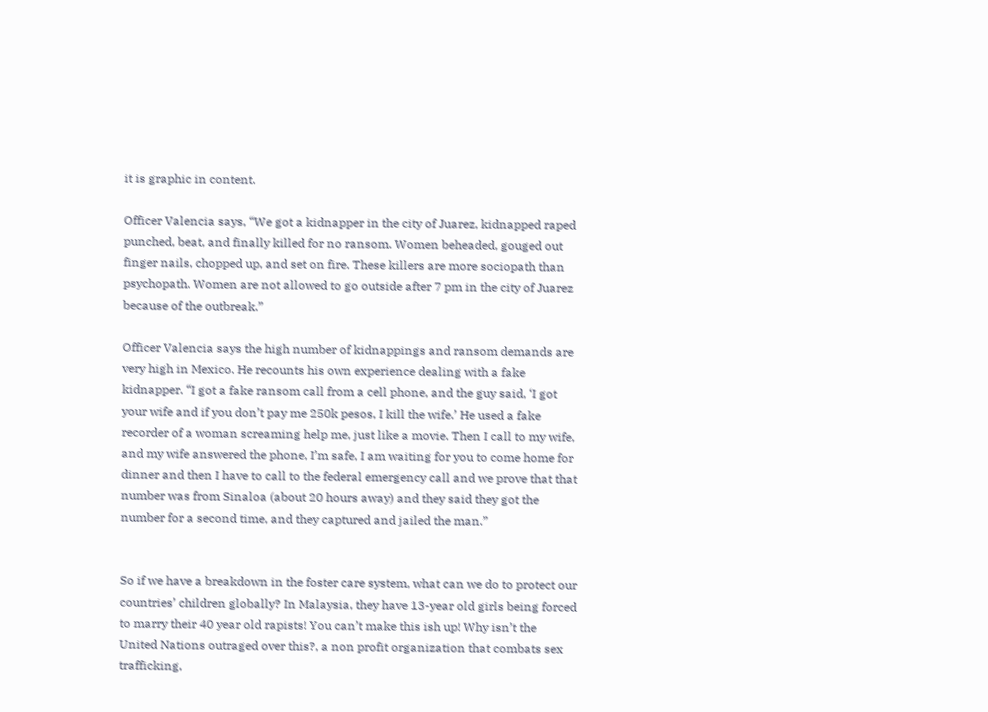it is graphic in content.

Officer Valencia says, “We got a kidnapper in the city of Juarez, kidnapped raped punched, beat, and finally killed for no ransom. Women beheaded, gouged out finger nails, chopped up, and set on fire. These killers are more sociopath than psychopath. Women are not allowed to go outside after 7 pm in the city of Juarez because of the outbreak.”

Officer Valencia says the high number of kidnappings and ransom demands are very high in Mexico. He recounts his own experience dealing with a fake kidnapper. “I got a fake ransom call from a cell phone, and the guy said, ‘I got your wife and if you don’t pay me 250k pesos, I kill the wife.’ He used a fake recorder of a woman screaming help me, just like a movie. Then I call to my wife, and my wife answered the phone, I’m safe, I am waiting for you to come home for dinner and then I have to call to the federal emergency call and we prove that that number was from Sinaloa (about 20 hours away) and they said they got the number for a second time, and they captured and jailed the man.”


So if we have a breakdown in the foster care system, what can we do to protect our countries’ children globally? In Malaysia, they have 13-year old girls being forced to marry their 40 year old rapists! You can’t make this ish up! Why isn’t the United Nations outraged over this?, a non profit organization that combats sex trafficking,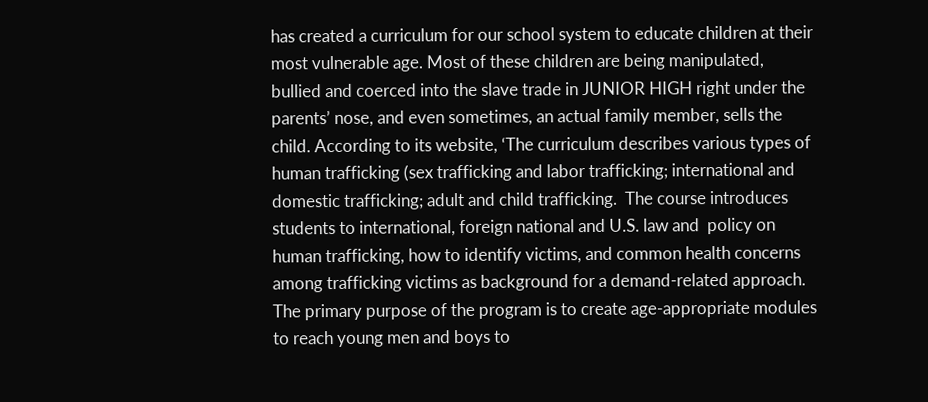has created a curriculum for our school system to educate children at their most vulnerable age. Most of these children are being manipulated, bullied and coerced into the slave trade in JUNIOR HIGH right under the parents’ nose, and even sometimes, an actual family member, sells the child. According to its website, ‘The curriculum describes various types of human trafficking (sex trafficking and labor trafficking; international and domestic trafficking; adult and child trafficking.  The course introduces students to international, foreign national and U.S. law and  policy on human trafficking, how to identify victims, and common health concerns among trafficking victims as background for a demand-related approach. The primary purpose of the program is to create age-appropriate modules to reach young men and boys to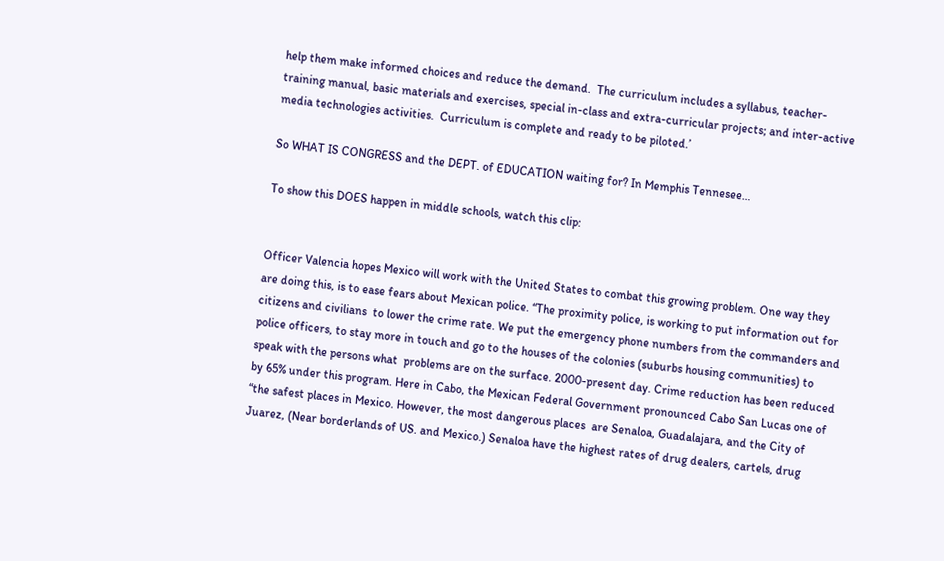help them make informed choices and reduce the demand.  The curriculum includes a syllabus, teacher-training manual, basic materials and exercises, special in-class and extra-curricular projects; and inter-active media technologies activities.  Curriculum is complete and ready to be piloted.’

So WHAT IS CONGRESS and the DEPT. of EDUCATION waiting for? In Memphis Tennesee…

To show this DOES happen in middle schools, watch this clip:


Officer Valencia hopes Mexico will work with the United States to combat this growing problem. One way they are doing this, is to ease fears about Mexican police. “The proximity police, is working to put information out for citizens and civilians  to lower the crime rate. We put the emergency phone numbers from the commanders and police officers, to stay more in touch and go to the houses of the colonies (suburbs housing communities) to speak with the persons what  problems are on the surface. 2000-present day. Crime reduction has been reduced by 65% under this program. Here in Cabo, the Mexican Federal Government pronounced Cabo San Lucas one of “the safest places in Mexico. However, the most dangerous places  are Senaloa, Guadalajara, and the City of Juarez, (Near borderlands of US. and Mexico.) Senaloa have the highest rates of drug dealers, cartels, drug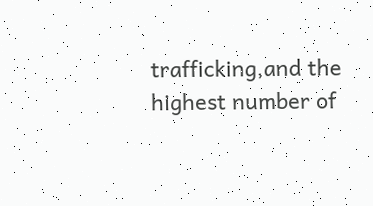trafficking,and the highest number of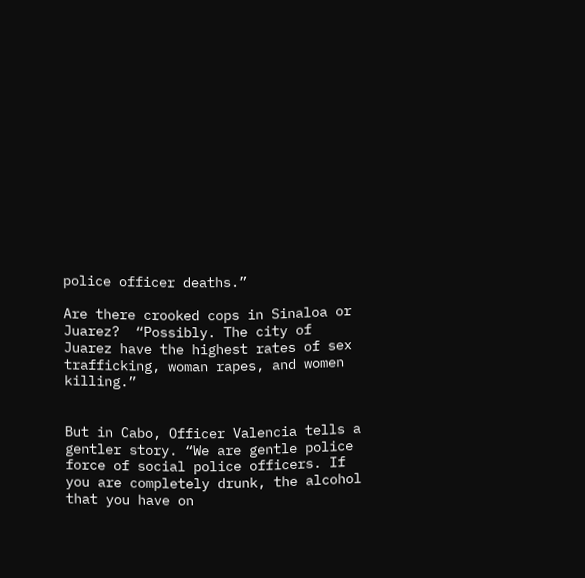police officer deaths.”

Are there crooked cops in Sinaloa or Juarez?  “Possibly. The city of Juarez have the highest rates of sex trafficking, woman rapes, and women killing.”


But in Cabo, Officer Valencia tells a gentler story. “We are gentle police force of social police officers. If you are completely drunk, the alcohol that you have on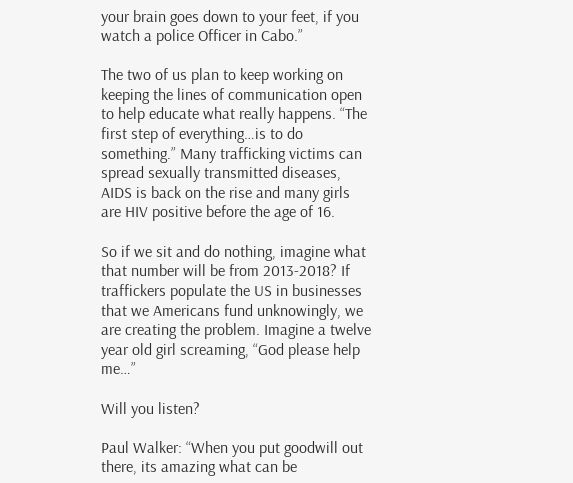your brain goes down to your feet, if you watch a police Officer in Cabo.”

The two of us plan to keep working on keeping the lines of communication open  to help educate what really happens. “The first step of everything…is to do something.” Many trafficking victims can spread sexually transmitted diseases, AIDS is back on the rise and many girls are HIV positive before the age of 16.

So if we sit and do nothing, imagine what that number will be from 2013-2018? If traffickers populate the US in businesses that we Americans fund unknowingly, we are creating the problem. Imagine a twelve year old girl screaming, “God please help me…”

Will you listen?

Paul Walker: “When you put goodwill out there, its amazing what can be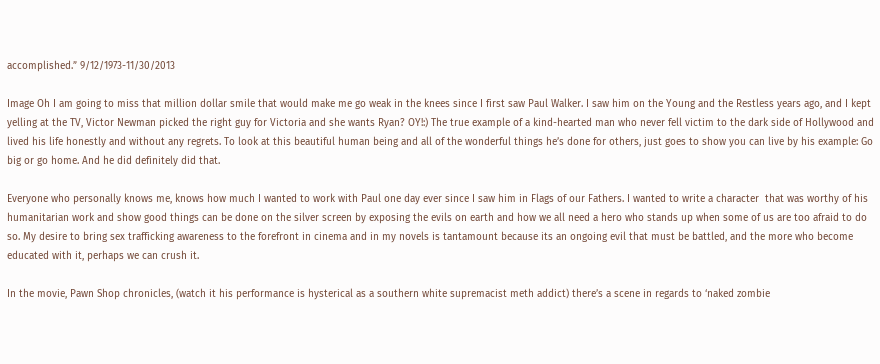accomplished.” 9/12/1973-11/30/2013

Image Oh I am going to miss that million dollar smile that would make me go weak in the knees since I first saw Paul Walker. I saw him on the Young and the Restless years ago, and I kept yelling at the TV, Victor Newman picked the right guy for Victoria and she wants Ryan? OY!:) The true example of a kind-hearted man who never fell victim to the dark side of Hollywood and lived his life honestly and without any regrets. To look at this beautiful human being and all of the wonderful things he’s done for others, just goes to show you can live by his example: Go big or go home. And he did definitely did that.

Everyone who personally knows me, knows how much I wanted to work with Paul one day ever since I saw him in Flags of our Fathers. I wanted to write a character  that was worthy of his humanitarian work and show good things can be done on the silver screen by exposing the evils on earth and how we all need a hero who stands up when some of us are too afraid to do so. My desire to bring sex trafficking awareness to the forefront in cinema and in my novels is tantamount because its an ongoing evil that must be battled, and the more who become educated with it, perhaps we can crush it.

In the movie, Pawn Shop chronicles, (watch it his performance is hysterical as a southern white supremacist meth addict) there’s a scene in regards to ‘naked zombie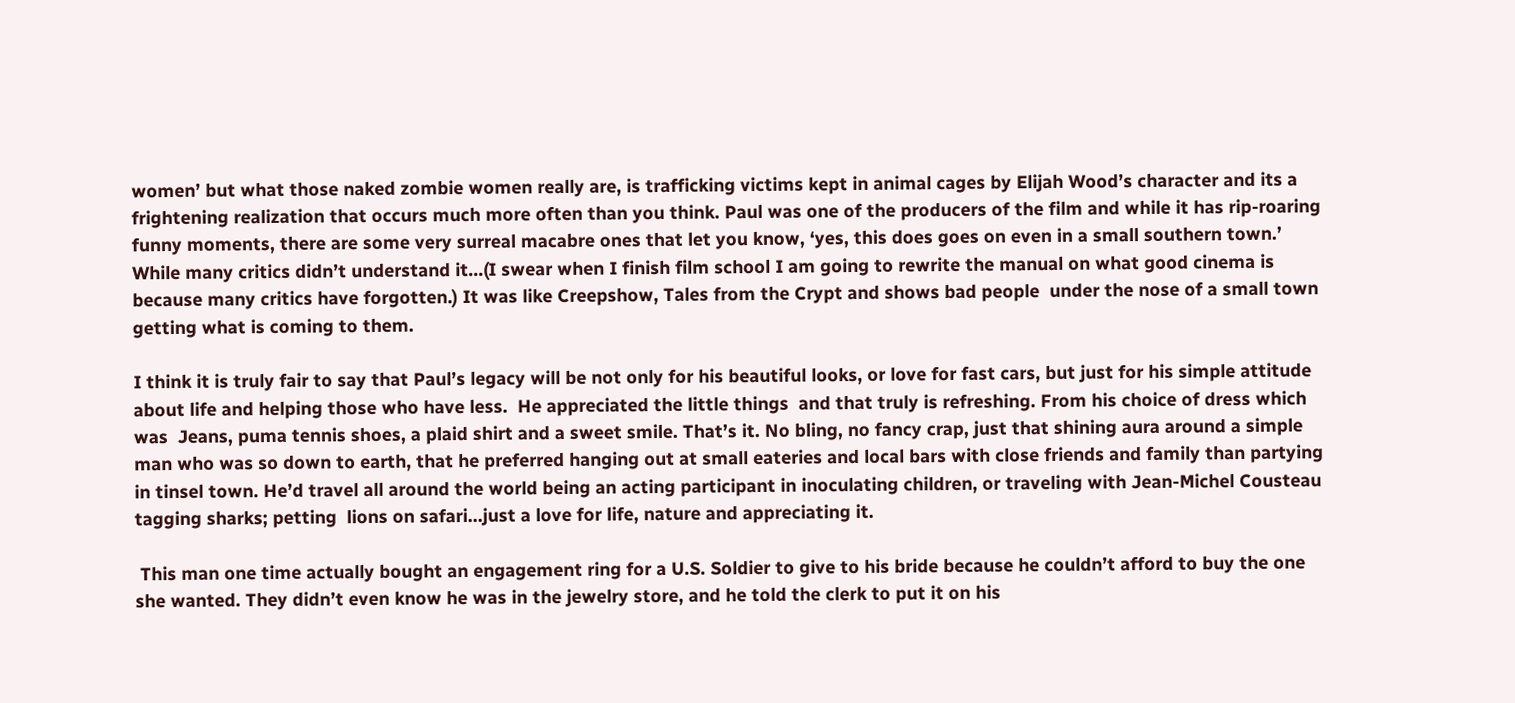women’ but what those naked zombie women really are, is trafficking victims kept in animal cages by Elijah Wood’s character and its a frightening realization that occurs much more often than you think. Paul was one of the producers of the film and while it has rip-roaring funny moments, there are some very surreal macabre ones that let you know, ‘yes, this does goes on even in a small southern town.’  While many critics didn’t understand it…(I swear when I finish film school I am going to rewrite the manual on what good cinema is because many critics have forgotten.) It was like Creepshow, Tales from the Crypt and shows bad people  under the nose of a small town getting what is coming to them.

I think it is truly fair to say that Paul’s legacy will be not only for his beautiful looks, or love for fast cars, but just for his simple attitude about life and helping those who have less.  He appreciated the little things  and that truly is refreshing. From his choice of dress which was  Jeans, puma tennis shoes, a plaid shirt and a sweet smile. That’s it. No bling, no fancy crap, just that shining aura around a simple man who was so down to earth, that he preferred hanging out at small eateries and local bars with close friends and family than partying in tinsel town. He’d travel all around the world being an acting participant in inoculating children, or traveling with Jean-Michel Cousteau tagging sharks; petting  lions on safari…just a love for life, nature and appreciating it.

 This man one time actually bought an engagement ring for a U.S. Soldier to give to his bride because he couldn’t afford to buy the one she wanted. They didn’t even know he was in the jewelry store, and he told the clerk to put it on his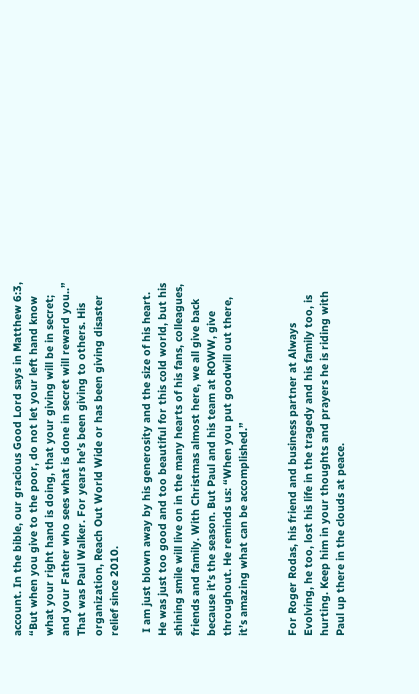account. In the bible, our gracious Good Lord says in Matthew 6:3, “But when you give to the poor, do not let your left hand know what your right hand is doing, that your giving will be in secret; and your Father who sees what is done in secret will reward you..” That was Paul Walker. For years he’s been giving to others. His organization, Reach Out World Wide or has been giving disaster relief since 2010.

 I am just blown away by his generosity and the size of his heart. He was just too good and too beautiful for this cold world, but his shining smile will live on in the many hearts of his fans, colleagues, friends and family. With Christmas almost here, we all give back because it’s the season. But Paul and his team at ROWW, give throughout. He reminds us: “When you put goodwill out there, it’s amazing what can be accomplished.”


For Roger Rodas, his friend and business partner at Always Evolving, he too, lost his life in the tragedy and his family too, is hurting. Keep him in your thoughts and prayers he is riding with Paul up there in the clouds at peace.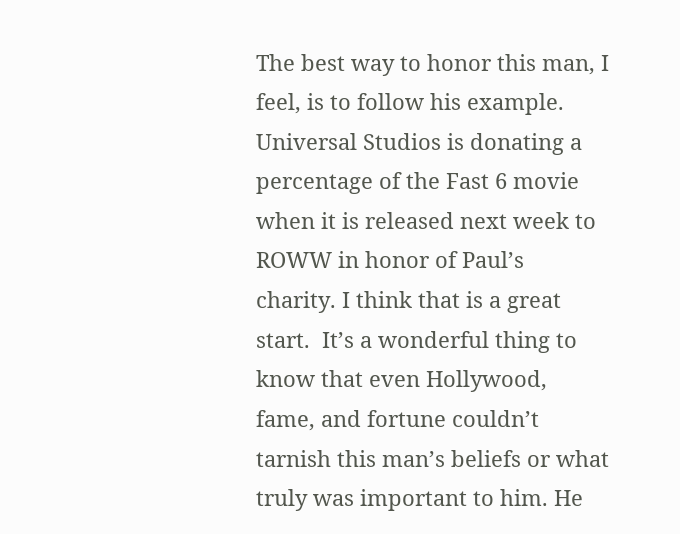The best way to honor this man, I feel, is to follow his example. Universal Studios is donating a percentage of the Fast 6 movie when it is released next week to ROWW in honor of Paul’s charity. I think that is a great start.  It’s a wonderful thing to know that even Hollywood, fame, and fortune couldn’t tarnish this man’s beliefs or what truly was important to him. He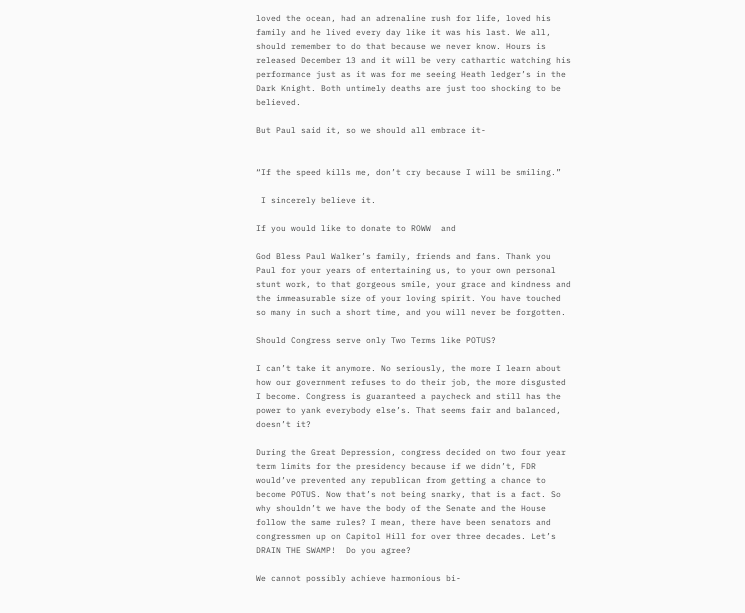loved the ocean, had an adrenaline rush for life, loved his family and he lived every day like it was his last. We all, should remember to do that because we never know. Hours is released December 13 and it will be very cathartic watching his performance just as it was for me seeing Heath ledger’s in the Dark Knight. Both untimely deaths are just too shocking to be believed.

But Paul said it, so we should all embrace it-


“If the speed kills me, don’t cry because I will be smiling.”

 I sincerely believe it.

If you would like to donate to ROWW  and

God Bless Paul Walker’s family, friends and fans. Thank you Paul for your years of entertaining us, to your own personal stunt work, to that gorgeous smile, your grace and kindness and the immeasurable size of your loving spirit. You have touched so many in such a short time, and you will never be forgotten.

Should Congress serve only Two Terms like POTUS?

I can’t take it anymore. No seriously, the more I learn about how our government refuses to do their job, the more disgusted I become. Congress is guaranteed a paycheck and still has the power to yank everybody else’s. That seems fair and balanced, doesn’t it?

During the Great Depression, congress decided on two four year term limits for the presidency because if we didn’t, FDR would’ve prevented any republican from getting a chance to become POTUS. Now that’s not being snarky, that is a fact. So why shouldn’t we have the body of the Senate and the House follow the same rules? I mean, there have been senators and congressmen up on Capitol Hill for over three decades. Let’s DRAIN THE SWAMP!  Do you agree?

We cannot possibly achieve harmonious bi-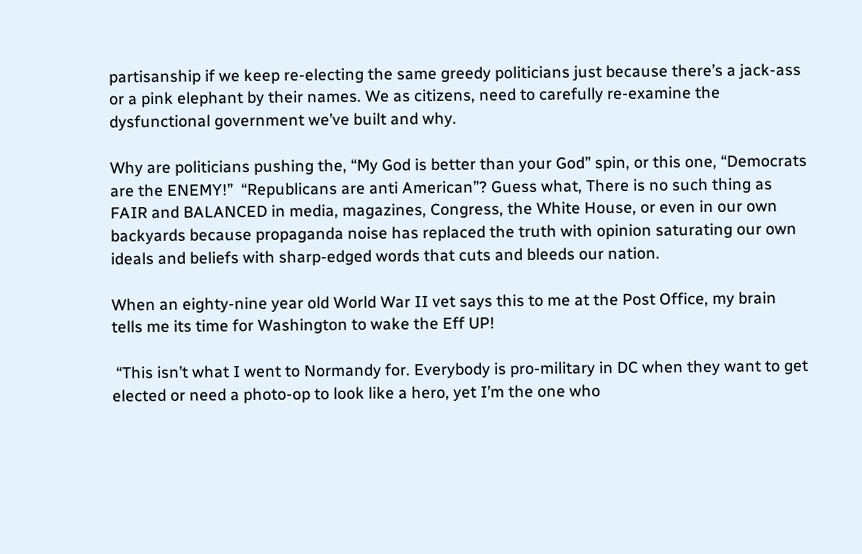partisanship if we keep re-electing the same greedy politicians just because there’s a jack-ass or a pink elephant by their names. We as citizens, need to carefully re-examine the dysfunctional government we’ve built and why.

Why are politicians pushing the, “My God is better than your God” spin, or this one, “Democrats are the ENEMY!”  “Republicans are anti American”? Guess what, There is no such thing as FAIR and BALANCED in media, magazines, Congress, the White House, or even in our own backyards because propaganda noise has replaced the truth with opinion saturating our own ideals and beliefs with sharp-edged words that cuts and bleeds our nation.

When an eighty-nine year old World War II vet says this to me at the Post Office, my brain tells me its time for Washington to wake the Eff UP!

 “This isn’t what I went to Normandy for. Everybody is pro-military in DC when they want to get elected or need a photo-op to look like a hero, yet I’m the one who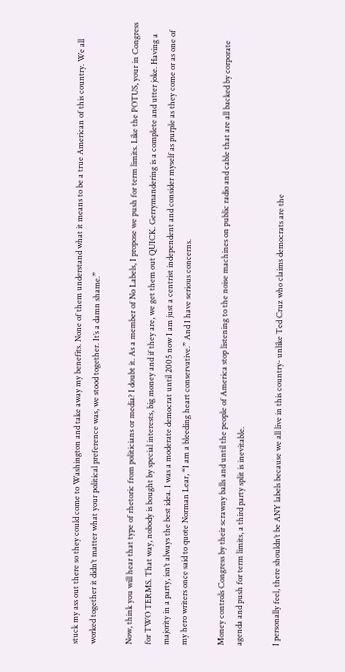stuck my ass out there so they could come to Washington and take away my benefits. None of them understand what it means to be a true American of this country. We all worked together it didn’t matter what your political preference was, we stood together. It’s a damn shame.”

Now, think you will hear that type of rhetoric from politicians or media? I doubt it. As a member of No Labels, I propose we push for term limits. Like the POTUS, your in Congress for TWO TERMS. That way, nobody is bought by special interests, big money and if they are, we get them out QUICK. Gerrymandering is a complete and utter joke. Having a majority in a party, isn’t always the best idea. I was a moderate democrat until 2005 now I am just a centrist independent and consider myself as purple as they come or as one of my hero writers once said to quote Norman Lear, “I am a bleeding heart conservative.” And I have serious concerns.

Money controls Congress by their scrawny balls and until the people of America stop listening to the noise machines on public radio and cable that are all backed by corporate agenda and push for term limits, a third party split is inevitable.

I personally feel, there shouldn’t be ANY labels because we all live in this country- unlike Ted Cruz who claims democrats are the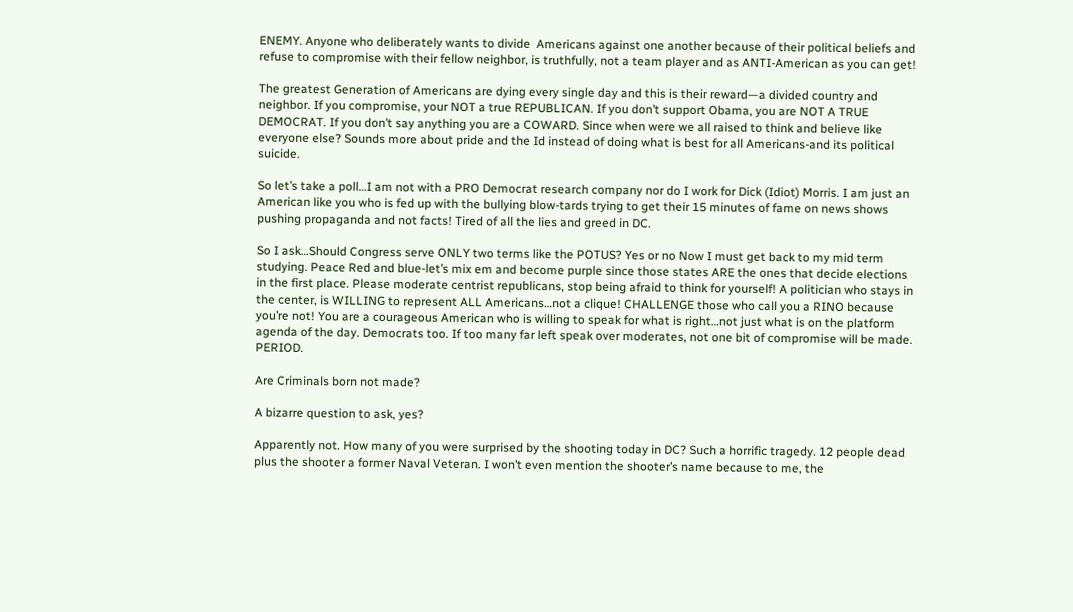ENEMY. Anyone who deliberately wants to divide  Americans against one another because of their political beliefs and refuse to compromise with their fellow neighbor, is truthfully, not a team player and as ANTI-American as you can get!

The greatest Generation of Americans are dying every single day and this is their reward—a divided country and neighbor. If you compromise, your NOT a true REPUBLICAN. If you don’t support Obama, you are NOT A TRUE DEMOCRAT. If you don’t say anything you are a COWARD. Since when were we all raised to think and believe like everyone else? Sounds more about pride and the Id instead of doing what is best for all Americans-and its political suicide.

So let’s take a poll…I am not with a PRO Democrat research company nor do I work for Dick (Idiot) Morris. I am just an American like you who is fed up with the bullying blow-tards trying to get their 15 minutes of fame on news shows pushing propaganda and not facts! Tired of all the lies and greed in DC.

So I ask…Should Congress serve ONLY two terms like the POTUS? Yes or no Now I must get back to my mid term studying. Peace Red and blue-let’s mix em and become purple since those states ARE the ones that decide elections in the first place. Please moderate centrist republicans, stop being afraid to think for yourself! A politician who stays in the center, is WILLING to represent ALL Americans…not a clique! CHALLENGE those who call you a RINO because you’re not! You are a courageous American who is willing to speak for what is right…not just what is on the platform agenda of the day. Democrats too. If too many far left speak over moderates, not one bit of compromise will be made. PERIOD.

Are Criminals born not made?

A bizarre question to ask, yes?

Apparently not. How many of you were surprised by the shooting today in DC? Such a horrific tragedy. 12 people dead plus the shooter a former Naval Veteran. I won’t even mention the shooter’s name because to me, the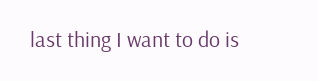last thing I want to do is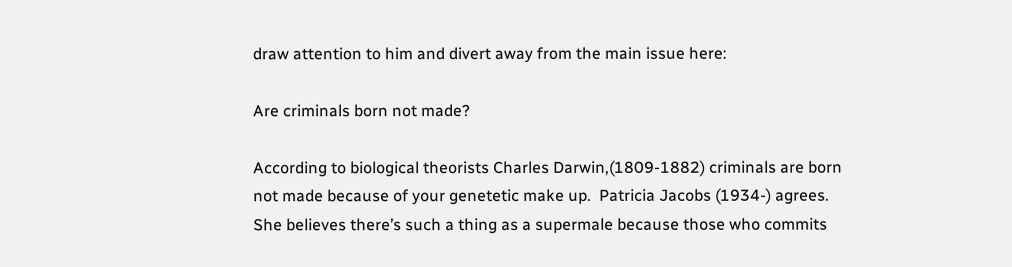draw attention to him and divert away from the main issue here:

Are criminals born not made?

According to biological theorists Charles Darwin,(1809-1882) criminals are born not made because of your genetetic make up.  Patricia Jacobs (1934-) agrees. She believes there’s such a thing as a supermale because those who commits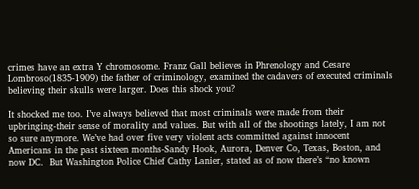crimes have an extra Y chromosome. Franz Gall believes in Phrenology and Cesare Lombroso(1835-1909) the father of criminology, examined the cadavers of executed criminals believing their skulls were larger. Does this shock you?

It shocked me too. I’ve always believed that most criminals were made from their upbringing-their sense of morality and values. But with all of the shootings lately, I am not so sure anymore. We’ve had over five very violent acts committed against innocent Americans in the past sixteen months-Sandy Hook, Aurora, Denver Co, Texas, Boston, and now DC.  But Washington Police Chief Cathy Lanier, stated as of now there’s “no known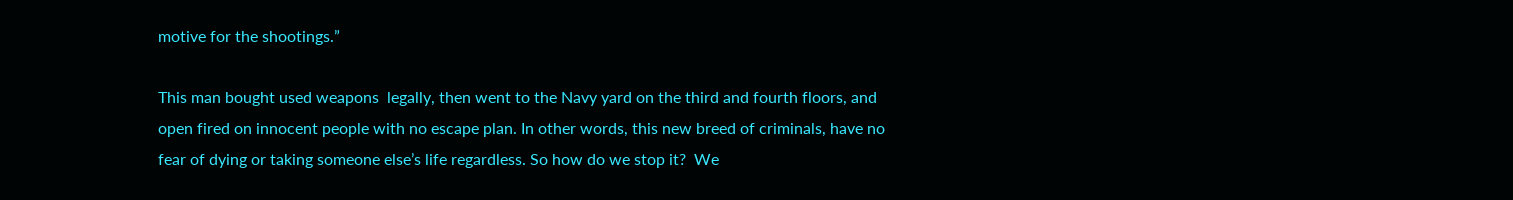motive for the shootings.”

This man bought used weapons  legally, then went to the Navy yard on the third and fourth floors, and open fired on innocent people with no escape plan. In other words, this new breed of criminals, have no fear of dying or taking someone else’s life regardless. So how do we stop it?  We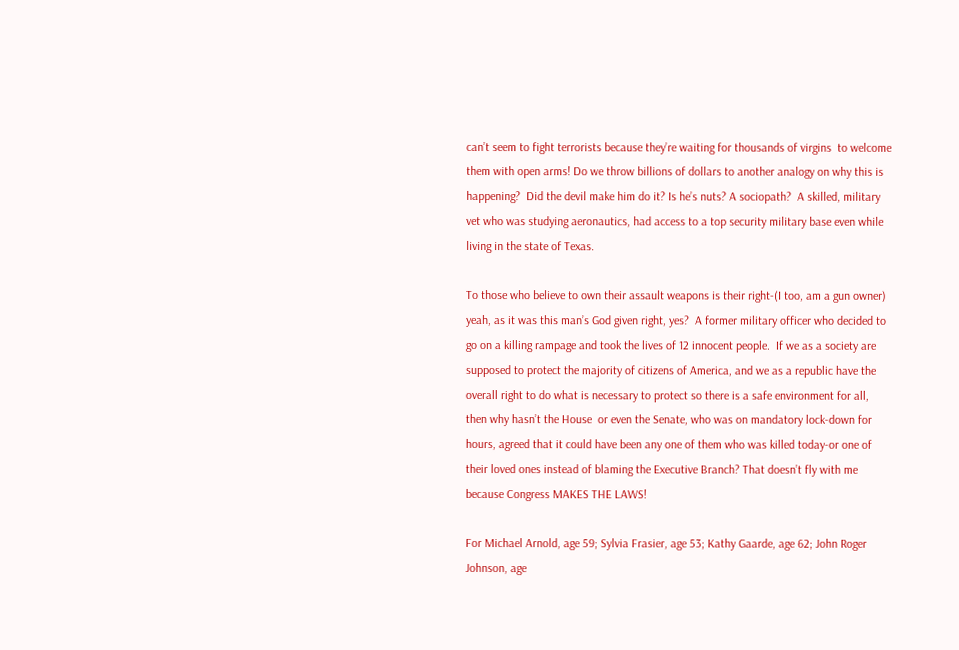can’t seem to fight terrorists because they’re waiting for thousands of virgins  to welcome them with open arms! Do we throw billions of dollars to another analogy on why this is happening?  Did the devil make him do it? Is he’s nuts? A sociopath?  A skilled, military vet who was studying aeronautics, had access to a top security military base even while living in the state of Texas.

To those who believe to own their assault weapons is their right-(I too, am a gun owner) yeah, as it was this man’s God given right, yes?  A former military officer who decided to go on a killing rampage and took the lives of 12 innocent people.  If we as a society are supposed to protect the majority of citizens of America, and we as a republic have the overall right to do what is necessary to protect so there is a safe environment for all, then why hasn’t the House  or even the Senate, who was on mandatory lock-down for hours, agreed that it could have been any one of them who was killed today-or one of their loved ones instead of blaming the Executive Branch? That doesn’t fly with me because Congress MAKES THE LAWS!

For Michael Arnold, age 59; Sylvia Frasier, age 53; Kathy Gaarde, age 62; John Roger Johnson, age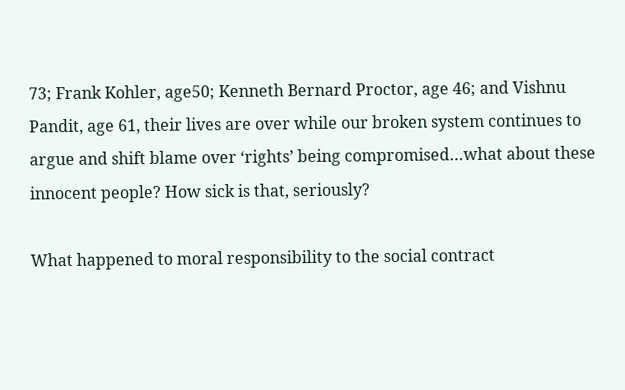73; Frank Kohler, age50; Kenneth Bernard Proctor, age 46; and Vishnu Pandit, age 61, their lives are over while our broken system continues to argue and shift blame over ‘rights’ being compromised…what about these innocent people? How sick is that, seriously?

What happened to moral responsibility to the social contract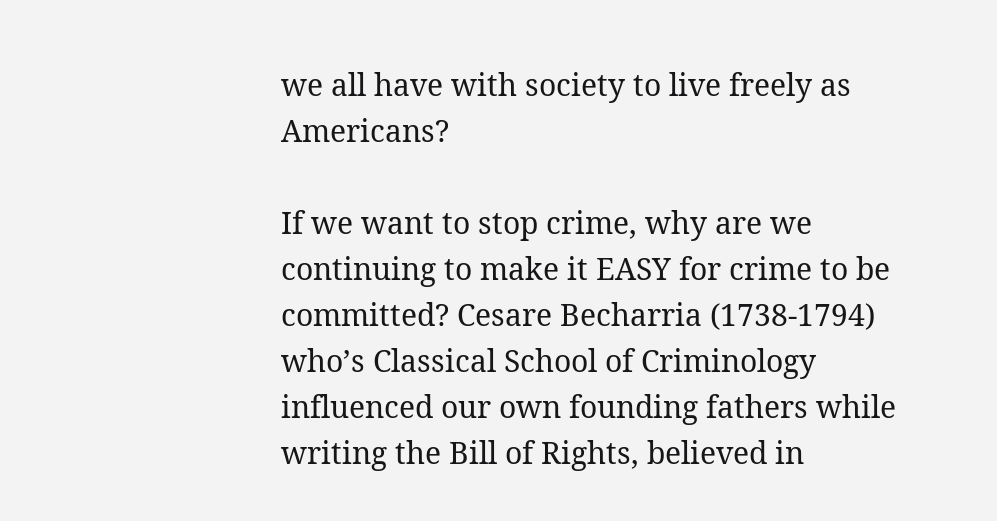we all have with society to live freely as Americans?

If we want to stop crime, why are we continuing to make it EASY for crime to be committed? Cesare Becharria (1738-1794) who’s Classical School of Criminology influenced our own founding fathers while writing the Bill of Rights, believed in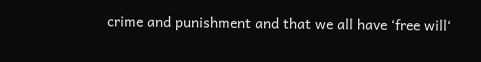crime and punishment and that we all have ‘free will‘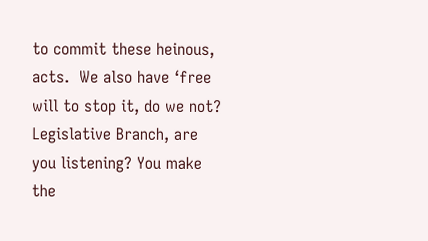to commit these heinous, acts.  We also have ‘free will to stop it, do we not? Legislative Branch, are you listening? You make the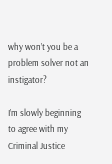why won’t you be a problem solver not an instigator?

I’m slowly beginning to agree with my Criminal Justice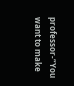professor-“You want to make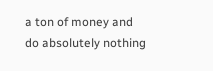a ton of money and do absolutely nothing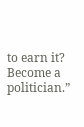to earn it? Become a politician.”